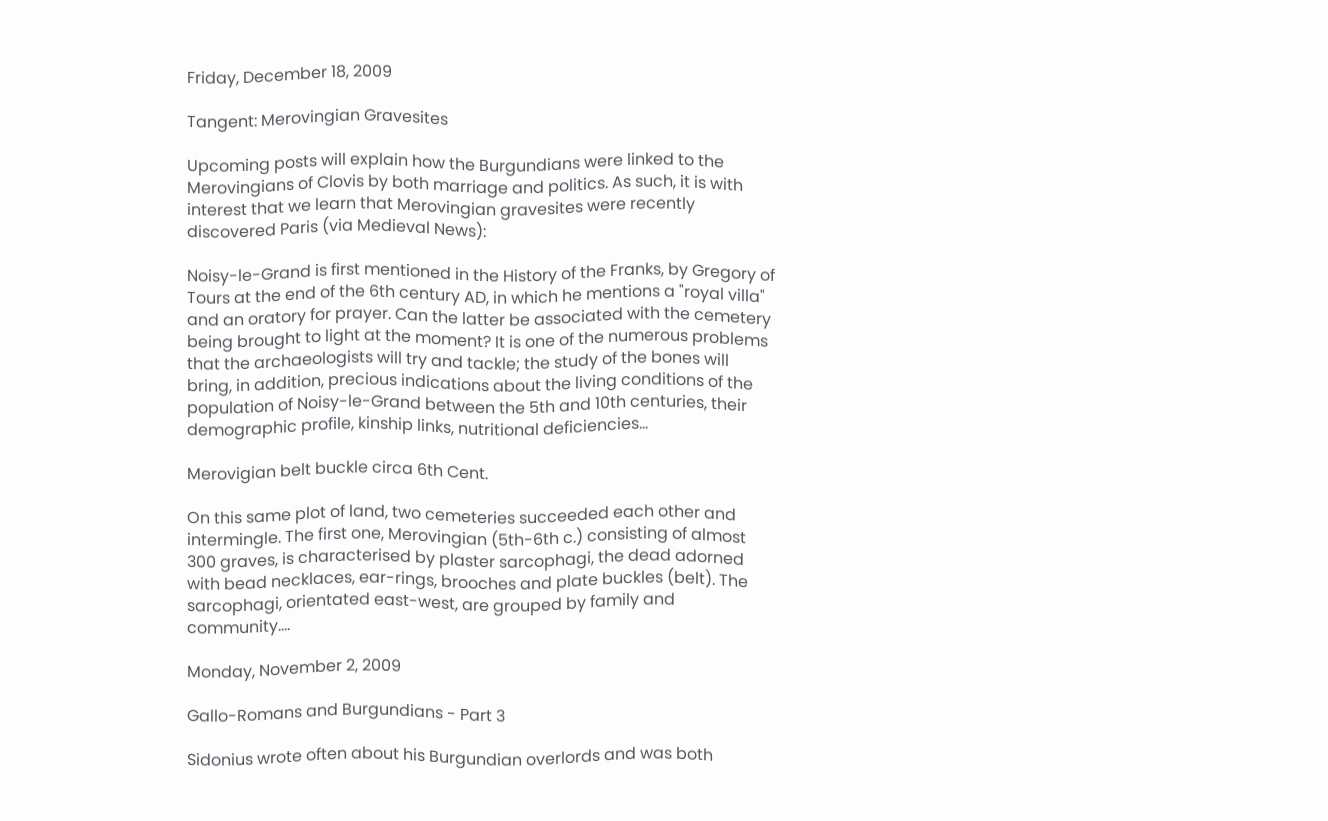Friday, December 18, 2009

Tangent: Merovingian Gravesites

Upcoming posts will explain how the Burgundians were linked to the Merovingians of Clovis by both marriage and politics. As such, it is with interest that we learn that Merovingian gravesites were recently discovered Paris (via Medieval News):

Noisy-le-Grand is first mentioned in the History of the Franks, by Gregory of Tours at the end of the 6th century AD, in which he mentions a "royal villa" and an oratory for prayer. Can the latter be associated with the cemetery being brought to light at the moment? It is one of the numerous problems that the archaeologists will try and tackle; the study of the bones will bring, in addition, precious indications about the living conditions of the population of Noisy-le-Grand between the 5th and 10th centuries, their demographic profile, kinship links, nutritional deficiencies...

Merovigian belt buckle circa 6th Cent.

On this same plot of land, two cemeteries succeeded each other and intermingle. The first one, Merovingian (5th-6th c.) consisting of almost 300 graves, is characterised by plaster sarcophagi, the dead adorned with bead necklaces, ear-rings, brooches and plate buckles (belt). The sarcophagi, orientated east-west, are grouped by family and community....

Monday, November 2, 2009

Gallo-Romans and Burgundians - Part 3

Sidonius wrote often about his Burgundian overlords and was both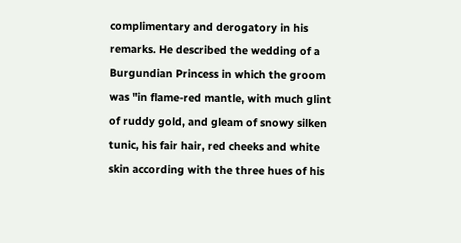complimentary and derogatory in his remarks. He described the wedding of a Burgundian Princess in which the groom was "in flame-red mantle, with much glint of ruddy gold, and gleam of snowy silken tunic, his fair hair, red cheeks and white skin according with the three hues of his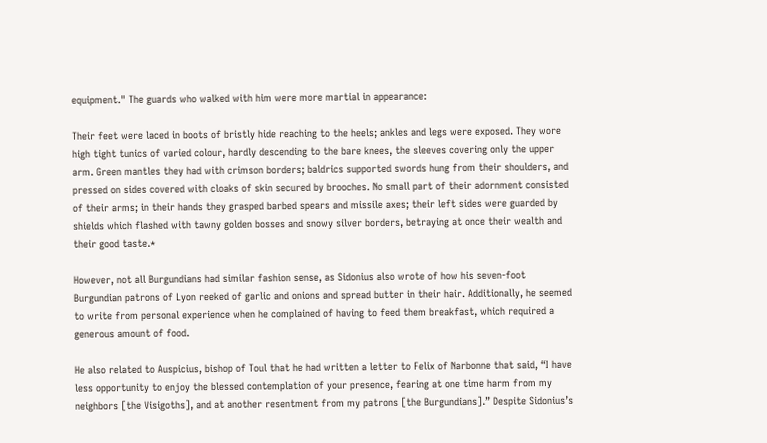equipment." The guards who walked with him were more martial in appearance:

Their feet were laced in boots of bristly hide reaching to the heels; ankles and legs were exposed. They wore high tight tunics of varied colour, hardly descending to the bare knees, the sleeves covering only the upper arm. Green mantles they had with crimson borders; baldrics supported swords hung from their shoulders, and pressed on sides covered with cloaks of skin secured by brooches. No small part of their adornment consisted of their arms; in their hands they grasped barbed spears and missile axes; their left sides were guarded by shields which flashed with tawny golden bosses and snowy silver borders, betraying at once their wealth and their good taste.*

However, not all Burgundians had similar fashion sense, as Sidonius also wrote of how his seven-foot Burgundian patrons of Lyon reeked of garlic and onions and spread butter in their hair. Additionally, he seemed to write from personal experience when he complained of having to feed them breakfast, which required a generous amount of food.

He also related to Auspicius, bishop of Toul that he had written a letter to Felix of Narbonne that said, “I have less opportunity to enjoy the blessed contemplation of your presence, fearing at one time harm from my neighbors [the Visigoths], and at another resentment from my patrons [the Burgundians].” Despite Sidonius’s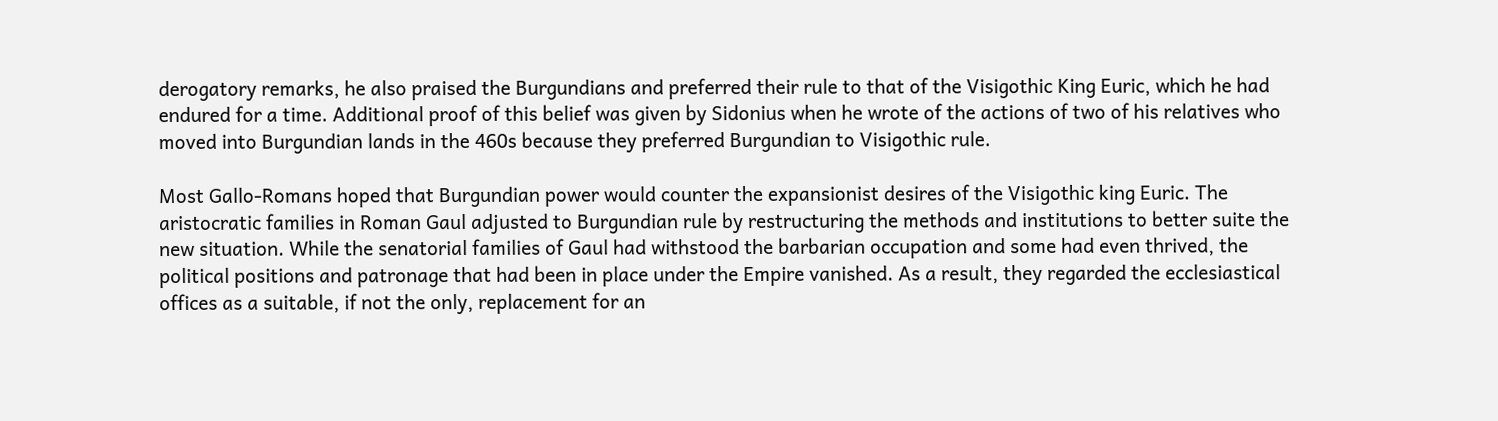derogatory remarks, he also praised the Burgundians and preferred their rule to that of the Visigothic King Euric, which he had endured for a time. Additional proof of this belief was given by Sidonius when he wrote of the actions of two of his relatives who moved into Burgundian lands in the 460s because they preferred Burgundian to Visigothic rule.

Most Gallo-Romans hoped that Burgundian power would counter the expansionist desires of the Visigothic king Euric. The aristocratic families in Roman Gaul adjusted to Burgundian rule by restructuring the methods and institutions to better suite the new situation. While the senatorial families of Gaul had withstood the barbarian occupation and some had even thrived, the political positions and patronage that had been in place under the Empire vanished. As a result, they regarded the ecclesiastical offices as a suitable, if not the only, replacement for an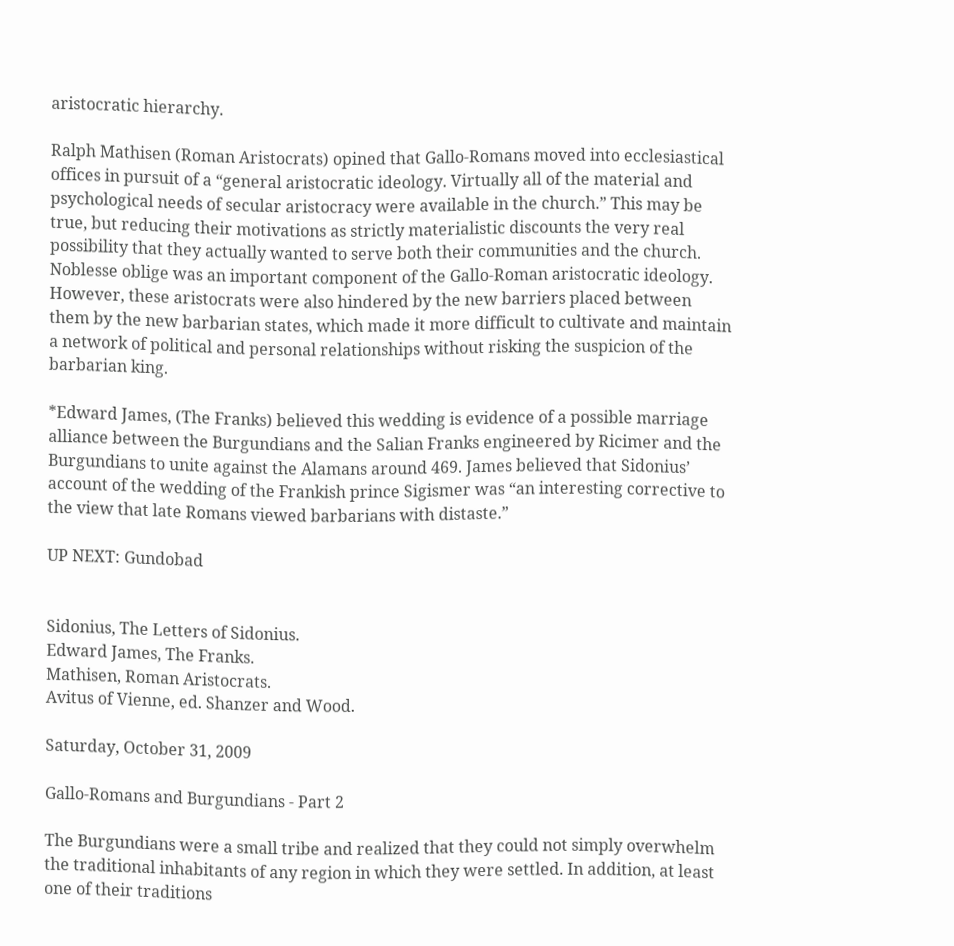aristocratic hierarchy.

Ralph Mathisen (Roman Aristocrats) opined that Gallo-Romans moved into ecclesiastical offices in pursuit of a “general aristocratic ideology. Virtually all of the material and psychological needs of secular aristocracy were available in the church.” This may be true, but reducing their motivations as strictly materialistic discounts the very real possibility that they actually wanted to serve both their communities and the church. Noblesse oblige was an important component of the Gallo-Roman aristocratic ideology. However, these aristocrats were also hindered by the new barriers placed between them by the new barbarian states, which made it more difficult to cultivate and maintain a network of political and personal relationships without risking the suspicion of the barbarian king.

*Edward James, (The Franks) believed this wedding is evidence of a possible marriage alliance between the Burgundians and the Salian Franks engineered by Ricimer and the Burgundians to unite against the Alamans around 469. James believed that Sidonius’ account of the wedding of the Frankish prince Sigismer was “an interesting corrective to the view that late Romans viewed barbarians with distaste.”

UP NEXT: Gundobad


Sidonius, The Letters of Sidonius.
Edward James, The Franks.
Mathisen, Roman Aristocrats.
Avitus of Vienne, ed. Shanzer and Wood.

Saturday, October 31, 2009

Gallo-Romans and Burgundians - Part 2

The Burgundians were a small tribe and realized that they could not simply overwhelm the traditional inhabitants of any region in which they were settled. In addition, at least one of their traditions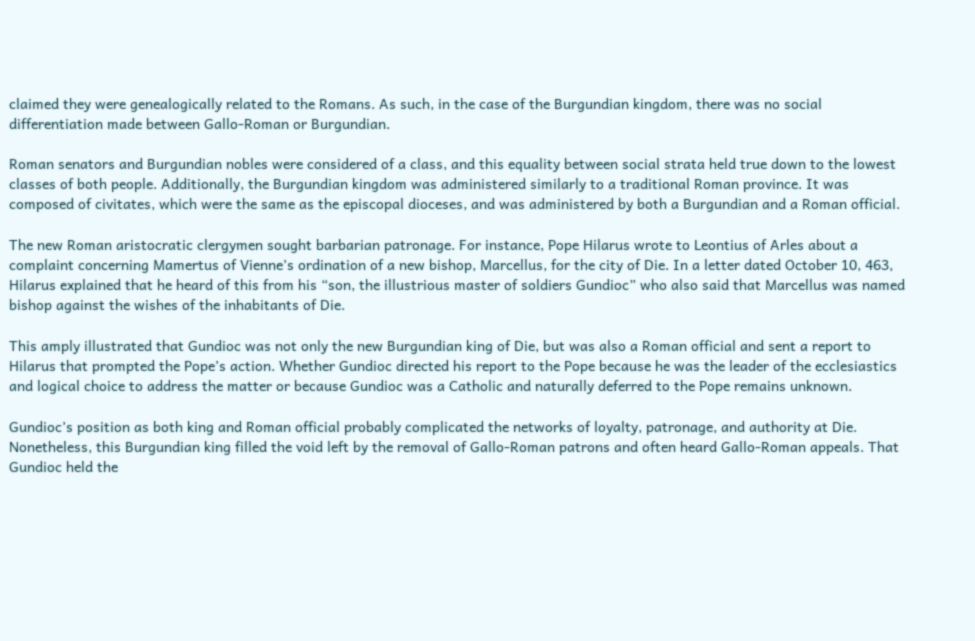claimed they were genealogically related to the Romans. As such, in the case of the Burgundian kingdom, there was no social differentiation made between Gallo-Roman or Burgundian.

Roman senators and Burgundian nobles were considered of a class, and this equality between social strata held true down to the lowest classes of both people. Additionally, the Burgundian kingdom was administered similarly to a traditional Roman province. It was composed of civitates, which were the same as the episcopal dioceses, and was administered by both a Burgundian and a Roman official.

The new Roman aristocratic clergymen sought barbarian patronage. For instance, Pope Hilarus wrote to Leontius of Arles about a complaint concerning Mamertus of Vienne’s ordination of a new bishop, Marcellus, for the city of Die. In a letter dated October 10, 463, Hilarus explained that he heard of this from his “son, the illustrious master of soldiers Gundioc” who also said that Marcellus was named bishop against the wishes of the inhabitants of Die.

This amply illustrated that Gundioc was not only the new Burgundian king of Die, but was also a Roman official and sent a report to Hilarus that prompted the Pope’s action. Whether Gundioc directed his report to the Pope because he was the leader of the ecclesiastics and logical choice to address the matter or because Gundioc was a Catholic and naturally deferred to the Pope remains unknown.

Gundioc’s position as both king and Roman official probably complicated the networks of loyalty, patronage, and authority at Die. Nonetheless, this Burgundian king filled the void left by the removal of Gallo-Roman patrons and often heard Gallo-Roman appeals. That Gundioc held the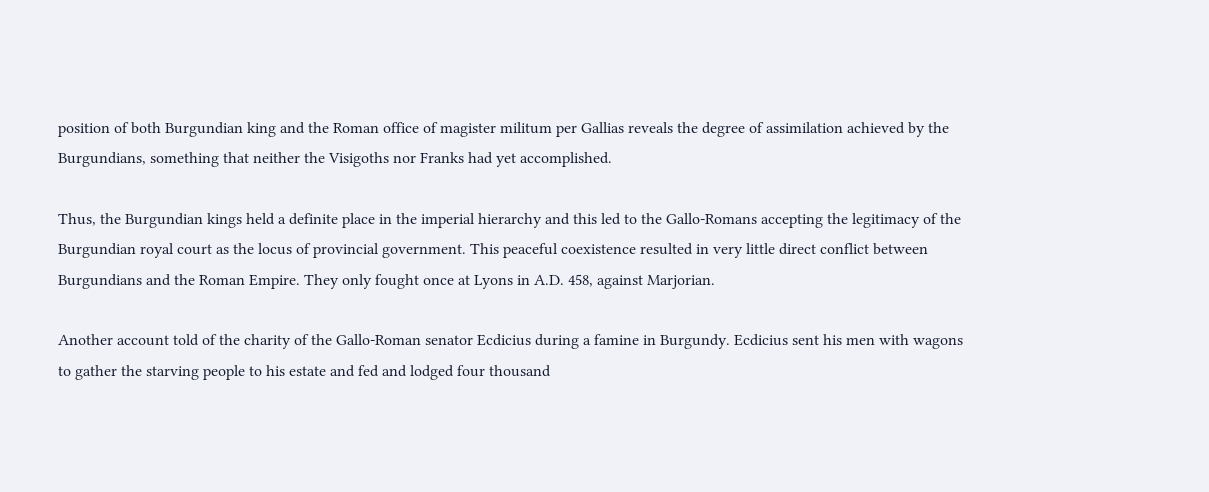position of both Burgundian king and the Roman office of magister militum per Gallias reveals the degree of assimilation achieved by the Burgundians, something that neither the Visigoths nor Franks had yet accomplished.

Thus, the Burgundian kings held a definite place in the imperial hierarchy and this led to the Gallo-Romans accepting the legitimacy of the Burgundian royal court as the locus of provincial government. This peaceful coexistence resulted in very little direct conflict between Burgundians and the Roman Empire. They only fought once at Lyons in A.D. 458, against Marjorian.

Another account told of the charity of the Gallo-Roman senator Ecdicius during a famine in Burgundy. Ecdicius sent his men with wagons to gather the starving people to his estate and fed and lodged four thousand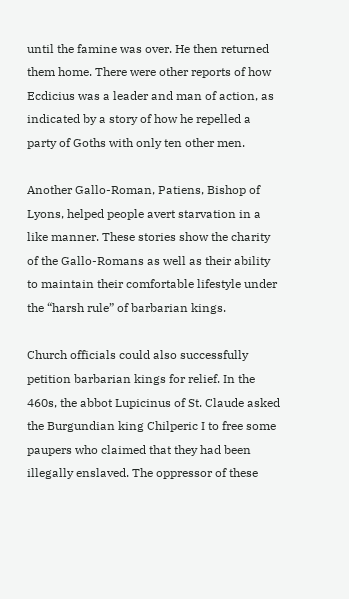until the famine was over. He then returned them home. There were other reports of how Ecdicius was a leader and man of action, as indicated by a story of how he repelled a party of Goths with only ten other men.

Another Gallo-Roman, Patiens, Bishop of Lyons, helped people avert starvation in a like manner. These stories show the charity of the Gallo-Romans as well as their ability to maintain their comfortable lifestyle under the “harsh rule” of barbarian kings.

Church officials could also successfully petition barbarian kings for relief. In the 460s, the abbot Lupicinus of St. Claude asked the Burgundian king Chilperic I to free some paupers who claimed that they had been illegally enslaved. The oppressor of these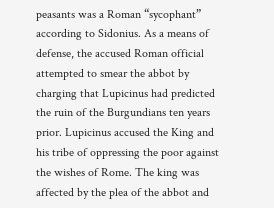peasants was a Roman “sycophant” according to Sidonius. As a means of defense, the accused Roman official attempted to smear the abbot by charging that Lupicinus had predicted the ruin of the Burgundians ten years prior. Lupicinus accused the King and his tribe of oppressing the poor against the wishes of Rome. The king was affected by the plea of the abbot and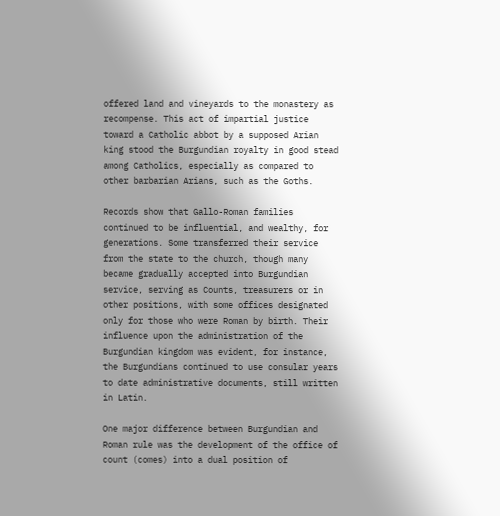offered land and vineyards to the monastery as recompense. This act of impartial justice toward a Catholic abbot by a supposed Arian king stood the Burgundian royalty in good stead among Catholics, especially as compared to other barbarian Arians, such as the Goths.

Records show that Gallo-Roman families continued to be influential, and wealthy, for generations. Some transferred their service from the state to the church, though many became gradually accepted into Burgundian service, serving as Counts, treasurers or in other positions, with some offices designated only for those who were Roman by birth. Their influence upon the administration of the Burgundian kingdom was evident, for instance, the Burgundians continued to use consular years to date administrative documents, still written in Latin.

One major difference between Burgundian and Roman rule was the development of the office of count (comes) into a dual position of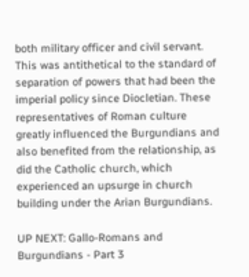both military officer and civil servant. This was antithetical to the standard of separation of powers that had been the imperial policy since Diocletian. These representatives of Roman culture greatly influenced the Burgundians and also benefited from the relationship, as did the Catholic church, which experienced an upsurge in church building under the Arian Burgundians.

UP NEXT: Gallo-Romans and Burgundians - Part 3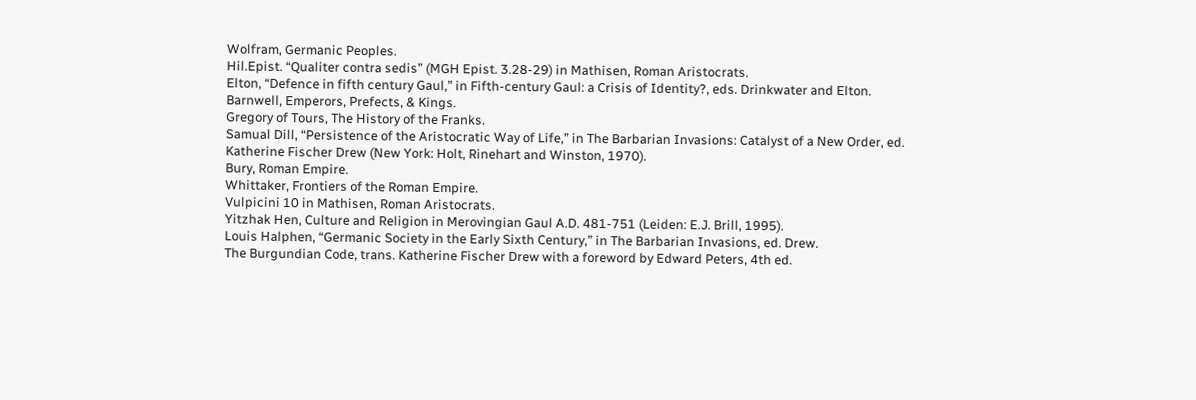Wolfram, Germanic Peoples.
Hil.Epist. “Qualiter contra sedis” (MGH Epist. 3.28-29) in Mathisen, Roman Aristocrats.
Elton, “Defence in fifth century Gaul,” in Fifth-century Gaul: a Crisis of Identity?, eds. Drinkwater and Elton.
Barnwell, Emperors, Prefects, & Kings.
Gregory of Tours, The History of the Franks.
Samual Dill, “Persistence of the Aristocratic Way of Life,” in The Barbarian Invasions: Catalyst of a New Order, ed. Katherine Fischer Drew (New York: Holt, Rinehart and Winston, 1970).
Bury, Roman Empire.
Whittaker, Frontiers of the Roman Empire.
Vulpicini 10 in Mathisen, Roman Aristocrats.
Yitzhak Hen, Culture and Religion in Merovingian Gaul A.D. 481-751 (Leiden: E.J. Brill, 1995).
Louis Halphen, “Germanic Society in the Early Sixth Century,” in The Barbarian Invasions, ed. Drew.
The Burgundian Code, trans. Katherine Fischer Drew with a foreword by Edward Peters, 4th ed.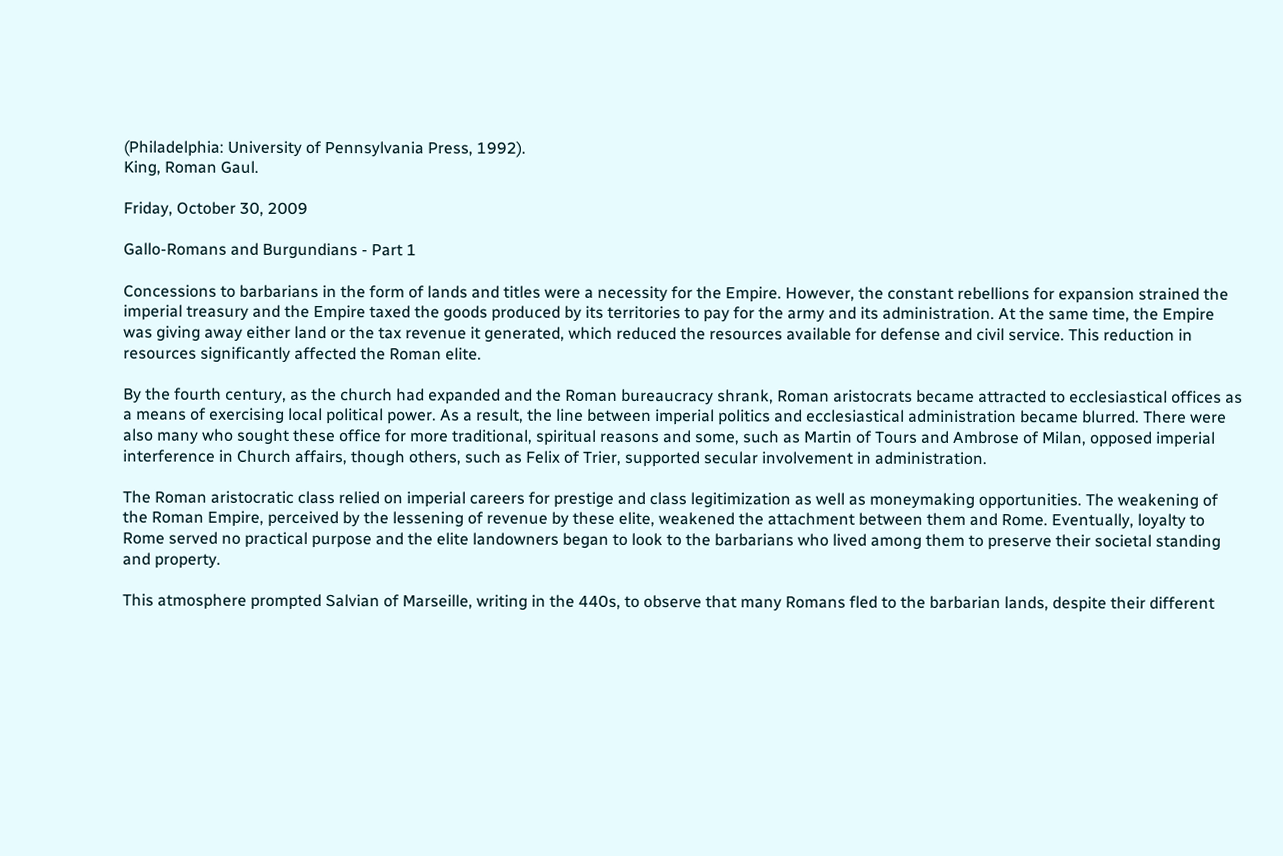(Philadelphia: University of Pennsylvania Press, 1992).
King, Roman Gaul.

Friday, October 30, 2009

Gallo-Romans and Burgundians - Part 1

Concessions to barbarians in the form of lands and titles were a necessity for the Empire. However, the constant rebellions for expansion strained the imperial treasury and the Empire taxed the goods produced by its territories to pay for the army and its administration. At the same time, the Empire was giving away either land or the tax revenue it generated, which reduced the resources available for defense and civil service. This reduction in resources significantly affected the Roman elite.

By the fourth century, as the church had expanded and the Roman bureaucracy shrank, Roman aristocrats became attracted to ecclesiastical offices as a means of exercising local political power. As a result, the line between imperial politics and ecclesiastical administration became blurred. There were also many who sought these office for more traditional, spiritual reasons and some, such as Martin of Tours and Ambrose of Milan, opposed imperial interference in Church affairs, though others, such as Felix of Trier, supported secular involvement in administration.

The Roman aristocratic class relied on imperial careers for prestige and class legitimization as well as moneymaking opportunities. The weakening of the Roman Empire, perceived by the lessening of revenue by these elite, weakened the attachment between them and Rome. Eventually, loyalty to Rome served no practical purpose and the elite landowners began to look to the barbarians who lived among them to preserve their societal standing and property.

This atmosphere prompted Salvian of Marseille, writing in the 440s, to observe that many Romans fled to the barbarian lands, despite their different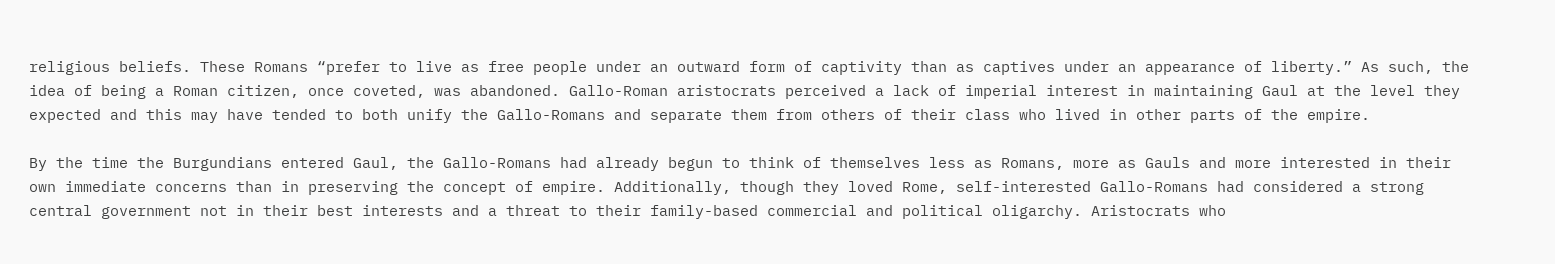religious beliefs. These Romans “prefer to live as free people under an outward form of captivity than as captives under an appearance of liberty.” As such, the idea of being a Roman citizen, once coveted, was abandoned. Gallo-Roman aristocrats perceived a lack of imperial interest in maintaining Gaul at the level they expected and this may have tended to both unify the Gallo-Romans and separate them from others of their class who lived in other parts of the empire.

By the time the Burgundians entered Gaul, the Gallo-Romans had already begun to think of themselves less as Romans, more as Gauls and more interested in their own immediate concerns than in preserving the concept of empire. Additionally, though they loved Rome, self-interested Gallo-Romans had considered a strong central government not in their best interests and a threat to their family-based commercial and political oligarchy. Aristocrats who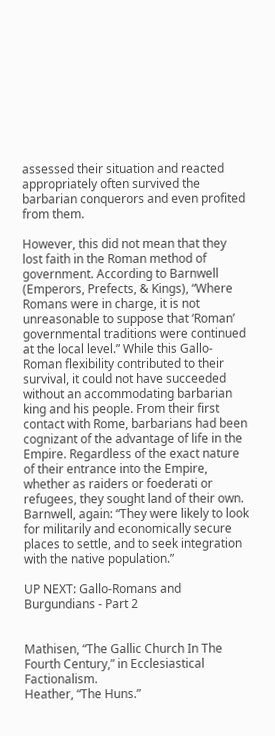assessed their situation and reacted appropriately often survived the barbarian conquerors and even profited from them.

However, this did not mean that they lost faith in the Roman method of government. According to Barnwell (Emperors, Prefects, & Kings), “Where Romans were in charge, it is not unreasonable to suppose that ‘Roman’ governmental traditions were continued at the local level.” While this Gallo-Roman flexibility contributed to their survival, it could not have succeeded without an accommodating barbarian king and his people. From their first contact with Rome, barbarians had been cognizant of the advantage of life in the Empire. Regardless of the exact nature of their entrance into the Empire, whether as raiders or foederati or refugees, they sought land of their own. Barnwell, again: “They were likely to look for militarily and economically secure places to settle, and to seek integration with the native population.”

UP NEXT: Gallo-Romans and Burgundians - Part 2


Mathisen, “The Gallic Church In The Fourth Century,” in Ecclesiastical Factionalism.
Heather, “The Huns.”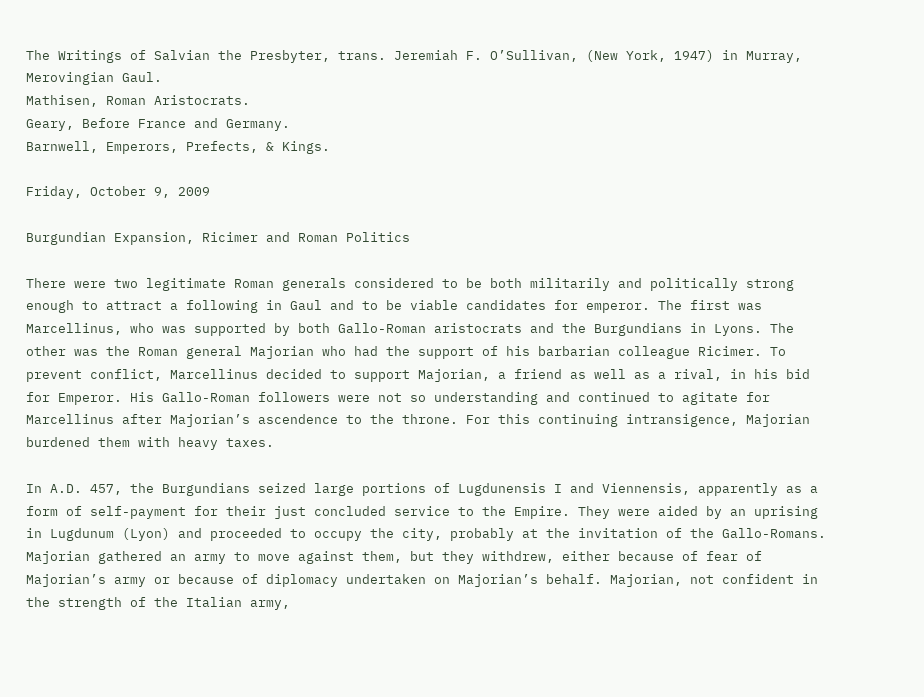The Writings of Salvian the Presbyter, trans. Jeremiah F. O’Sullivan, (New York, 1947) in Murray, Merovingian Gaul.
Mathisen, Roman Aristocrats.
Geary, Before France and Germany.
Barnwell, Emperors, Prefects, & Kings.

Friday, October 9, 2009

Burgundian Expansion, Ricimer and Roman Politics

There were two legitimate Roman generals considered to be both militarily and politically strong enough to attract a following in Gaul and to be viable candidates for emperor. The first was Marcellinus, who was supported by both Gallo-Roman aristocrats and the Burgundians in Lyons. The other was the Roman general Majorian who had the support of his barbarian colleague Ricimer. To prevent conflict, Marcellinus decided to support Majorian, a friend as well as a rival, in his bid for Emperor. His Gallo-Roman followers were not so understanding and continued to agitate for Marcellinus after Majorian’s ascendence to the throne. For this continuing intransigence, Majorian burdened them with heavy taxes.

In A.D. 457, the Burgundians seized large portions of Lugdunensis I and Viennensis, apparently as a form of self-payment for their just concluded service to the Empire. They were aided by an uprising in Lugdunum (Lyon) and proceeded to occupy the city, probably at the invitation of the Gallo-Romans. Majorian gathered an army to move against them, but they withdrew, either because of fear of Majorian’s army or because of diplomacy undertaken on Majorian’s behalf. Majorian, not confident in the strength of the Italian army,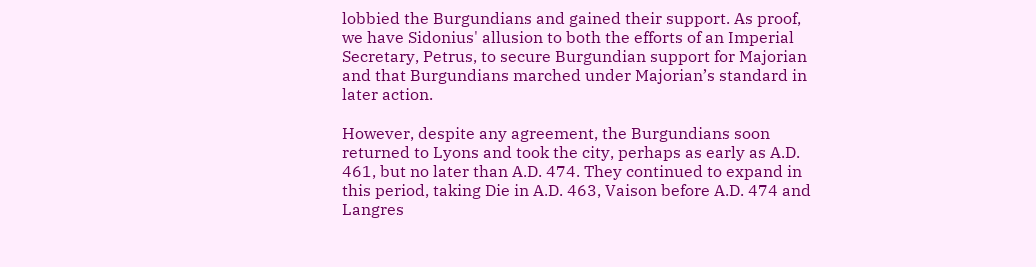lobbied the Burgundians and gained their support. As proof, we have Sidonius' allusion to both the efforts of an Imperial Secretary, Petrus, to secure Burgundian support for Majorian and that Burgundians marched under Majorian’s standard in later action.

However, despite any agreement, the Burgundians soon returned to Lyons and took the city, perhaps as early as A.D. 461, but no later than A.D. 474. They continued to expand in this period, taking Die in A.D. 463, Vaison before A.D. 474 and Langres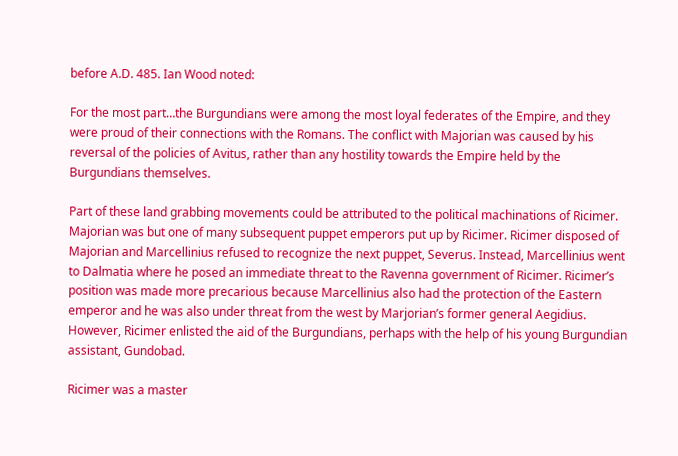before A.D. 485. Ian Wood noted:

For the most part…the Burgundians were among the most loyal federates of the Empire, and they were proud of their connections with the Romans. The conflict with Majorian was caused by his reversal of the policies of Avitus, rather than any hostility towards the Empire held by the Burgundians themselves.

Part of these land grabbing movements could be attributed to the political machinations of Ricimer. Majorian was but one of many subsequent puppet emperors put up by Ricimer. Ricimer disposed of Majorian and Marcellinius refused to recognize the next puppet, Severus. Instead, Marcellinius went to Dalmatia where he posed an immediate threat to the Ravenna government of Ricimer. Ricimer’s position was made more precarious because Marcellinius also had the protection of the Eastern emperor and he was also under threat from the west by Marjorian’s former general Aegidius. However, Ricimer enlisted the aid of the Burgundians, perhaps with the help of his young Burgundian assistant, Gundobad.

Ricimer was a master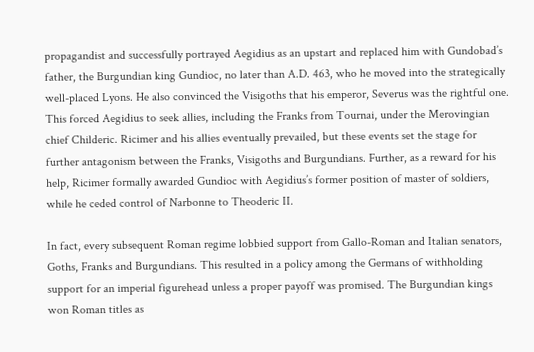propagandist and successfully portrayed Aegidius as an upstart and replaced him with Gundobad’s father, the Burgundian king Gundioc, no later than A.D. 463, who he moved into the strategically well-placed Lyons. He also convinced the Visigoths that his emperor, Severus was the rightful one. This forced Aegidius to seek allies, including the Franks from Tournai, under the Merovingian chief Childeric. Ricimer and his allies eventually prevailed, but these events set the stage for further antagonism between the Franks, Visigoths and Burgundians. Further, as a reward for his help, Ricimer formally awarded Gundioc with Aegidius’s former position of master of soldiers, while he ceded control of Narbonne to Theoderic II.

In fact, every subsequent Roman regime lobbied support from Gallo-Roman and Italian senators, Goths, Franks and Burgundians. This resulted in a policy among the Germans of withholding support for an imperial figurehead unless a proper payoff was promised. The Burgundian kings won Roman titles as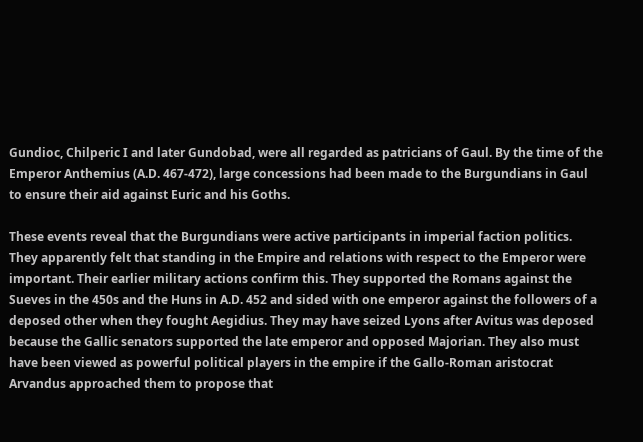Gundioc, Chilperic I and later Gundobad, were all regarded as patricians of Gaul. By the time of the Emperor Anthemius (A.D. 467-472), large concessions had been made to the Burgundians in Gaul to ensure their aid against Euric and his Goths.

These events reveal that the Burgundians were active participants in imperial faction politics. They apparently felt that standing in the Empire and relations with respect to the Emperor were important. Their earlier military actions confirm this. They supported the Romans against the Sueves in the 450s and the Huns in A.D. 452 and sided with one emperor against the followers of a deposed other when they fought Aegidius. They may have seized Lyons after Avitus was deposed because the Gallic senators supported the late emperor and opposed Majorian. They also must have been viewed as powerful political players in the empire if the Gallo-Roman aristocrat Arvandus approached them to propose that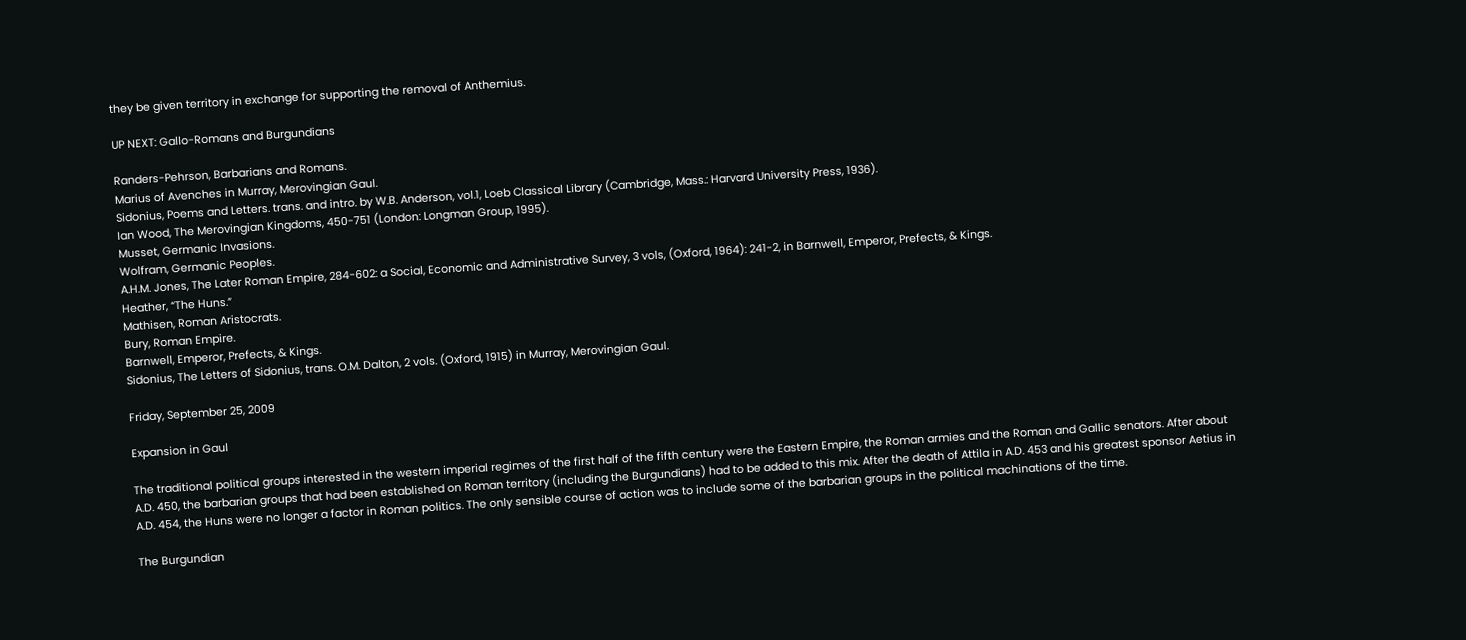they be given territory in exchange for supporting the removal of Anthemius.

UP NEXT: Gallo-Romans and Burgundians

Randers-Pehrson, Barbarians and Romans.
Marius of Avenches in Murray, Merovingian Gaul.
Sidonius, Poems and Letters. trans. and intro. by W.B. Anderson, vol.1, Loeb Classical Library (Cambridge, Mass.: Harvard University Press, 1936).
Ian Wood, The Merovingian Kingdoms, 450-751 (London: Longman Group, 1995).
Musset, Germanic Invasions.
Wolfram, Germanic Peoples.
A.H.M. Jones, The Later Roman Empire, 284-602: a Social, Economic and Administrative Survey, 3 vols, (Oxford, 1964): 241-2, in Barnwell, Emperor, Prefects, & Kings.
Heather, “The Huns.”
Mathisen, Roman Aristocrats.
Bury, Roman Empire.
Barnwell, Emperor, Prefects, & Kings.
Sidonius, The Letters of Sidonius, trans. O.M. Dalton, 2 vols. (Oxford, 1915) in Murray, Merovingian Gaul.

Friday, September 25, 2009

Expansion in Gaul

The traditional political groups interested in the western imperial regimes of the first half of the fifth century were the Eastern Empire, the Roman armies and the Roman and Gallic senators. After about A.D. 450, the barbarian groups that had been established on Roman territory (including the Burgundians) had to be added to this mix. After the death of Attila in A.D. 453 and his greatest sponsor Aetius in A.D. 454, the Huns were no longer a factor in Roman politics. The only sensible course of action was to include some of the barbarian groups in the political machinations of the time.

The Burgundian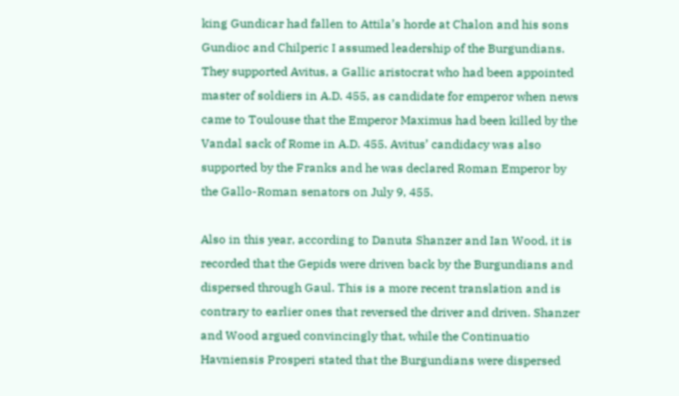king Gundicar had fallen to Attila’s horde at Chalon and his sons Gundioc and Chilperic I assumed leadership of the Burgundians. They supported Avitus, a Gallic aristocrat who had been appointed master of soldiers in A.D. 455, as candidate for emperor when news came to Toulouse that the Emperor Maximus had been killed by the Vandal sack of Rome in A.D. 455. Avitus’ candidacy was also supported by the Franks and he was declared Roman Emperor by the Gallo-Roman senators on July 9, 455.

Also in this year, according to Danuta Shanzer and Ian Wood, it is recorded that the Gepids were driven back by the Burgundians and dispersed through Gaul. This is a more recent translation and is contrary to earlier ones that reversed the driver and driven. Shanzer and Wood argued convincingly that, while the Continuatio Havniensis Prosperi stated that the Burgundians were dispersed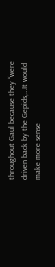throughout Gaul because they “were driven back by the Gepids,…It would make more sense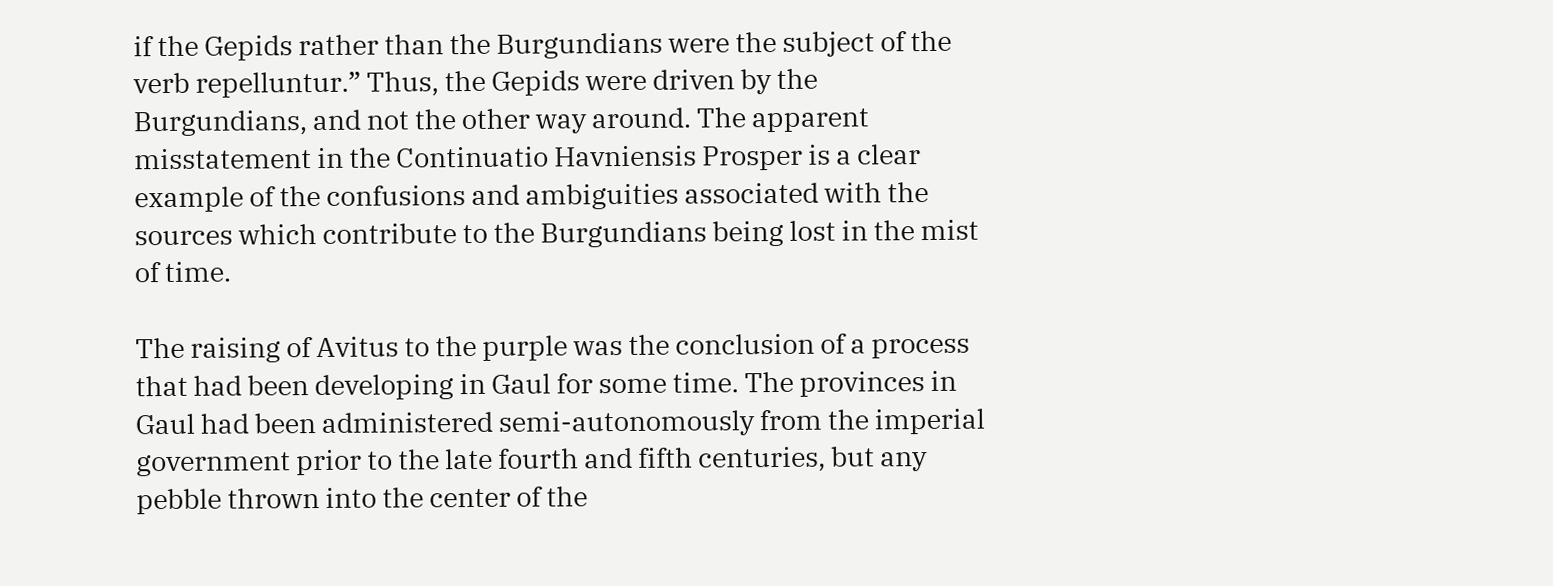if the Gepids rather than the Burgundians were the subject of the verb repelluntur.” Thus, the Gepids were driven by the Burgundians, and not the other way around. The apparent misstatement in the Continuatio Havniensis Prosper is a clear example of the confusions and ambiguities associated with the sources which contribute to the Burgundians being lost in the mist of time.

The raising of Avitus to the purple was the conclusion of a process that had been developing in Gaul for some time. The provinces in Gaul had been administered semi-autonomously from the imperial government prior to the late fourth and fifth centuries, but any pebble thrown into the center of the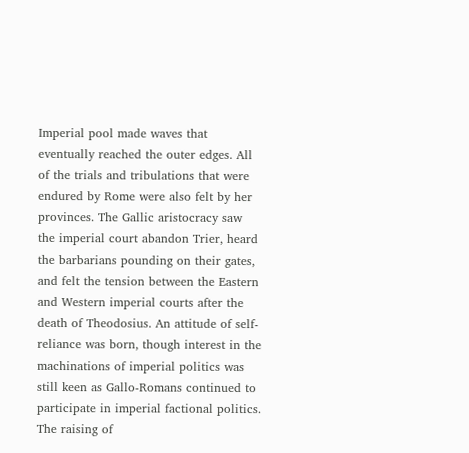Imperial pool made waves that eventually reached the outer edges. All of the trials and tribulations that were endured by Rome were also felt by her provinces. The Gallic aristocracy saw the imperial court abandon Trier, heard the barbarians pounding on their gates, and felt the tension between the Eastern and Western imperial courts after the death of Theodosius. An attitude of self-reliance was born, though interest in the machinations of imperial politics was still keen as Gallo-Romans continued to participate in imperial factional politics. The raising of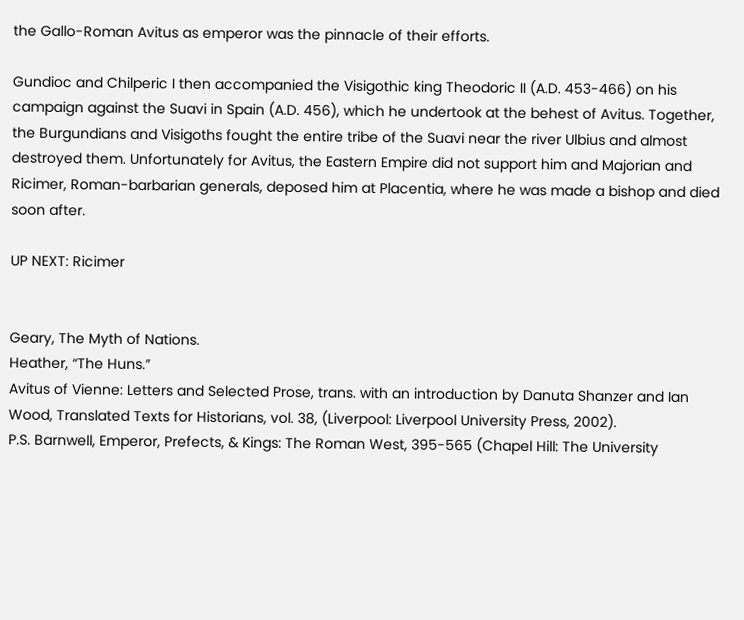the Gallo-Roman Avitus as emperor was the pinnacle of their efforts.

Gundioc and Chilperic I then accompanied the Visigothic king Theodoric II (A.D. 453-466) on his campaign against the Suavi in Spain (A.D. 456), which he undertook at the behest of Avitus. Together, the Burgundians and Visigoths fought the entire tribe of the Suavi near the river Ulbius and almost destroyed them. Unfortunately for Avitus, the Eastern Empire did not support him and Majorian and Ricimer, Roman-barbarian generals, deposed him at Placentia, where he was made a bishop and died soon after.

UP NEXT: Ricimer


Geary, The Myth of Nations.
Heather, “The Huns.”
Avitus of Vienne: Letters and Selected Prose, trans. with an introduction by Danuta Shanzer and Ian Wood, Translated Texts for Historians, vol. 38, (Liverpool: Liverpool University Press, 2002).
P.S. Barnwell, Emperor, Prefects, & Kings: The Roman West, 395-565 (Chapel Hill: The University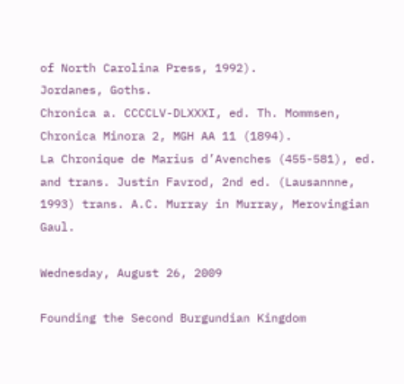of North Carolina Press, 1992).
Jordanes, Goths.
Chronica a. CCCCLV-DLXXXI, ed. Th. Mommsen, Chronica Minora 2, MGH AA 11 (1894).
La Chronique de Marius d’Avenches (455-581), ed. and trans. Justin Favrod, 2nd ed. (Lausannne, 1993) trans. A.C. Murray in Murray, Merovingian Gaul.

Wednesday, August 26, 2009

Founding the Second Burgundian Kingdom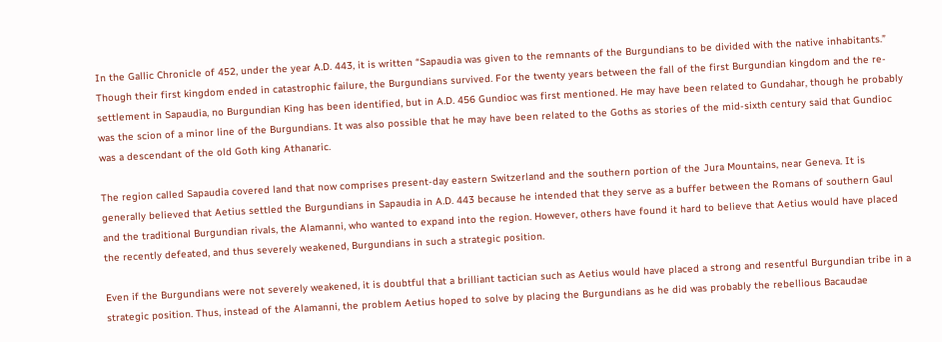In the Gallic Chronicle of 452, under the year A.D. 443, it is written “Sapaudia was given to the remnants of the Burgundians to be divided with the native inhabitants.” Though their first kingdom ended in catastrophic failure, the Burgundians survived. For the twenty years between the fall of the first Burgundian kingdom and the re-settlement in Sapaudia, no Burgundian King has been identified, but in A.D. 456 Gundioc was first mentioned. He may have been related to Gundahar, though he probably was the scion of a minor line of the Burgundians. It was also possible that he may have been related to the Goths as stories of the mid-sixth century said that Gundioc was a descendant of the old Goth king Athanaric.

The region called Sapaudia covered land that now comprises present-day eastern Switzerland and the southern portion of the Jura Mountains, near Geneva. It is generally believed that Aetius settled the Burgundians in Sapaudia in A.D. 443 because he intended that they serve as a buffer between the Romans of southern Gaul and the traditional Burgundian rivals, the Alamanni, who wanted to expand into the region. However, others have found it hard to believe that Aetius would have placed the recently defeated, and thus severely weakened, Burgundians in such a strategic position.

Even if the Burgundians were not severely weakened, it is doubtful that a brilliant tactician such as Aetius would have placed a strong and resentful Burgundian tribe in a strategic position. Thus, instead of the Alamanni, the problem Aetius hoped to solve by placing the Burgundians as he did was probably the rebellious Bacaudae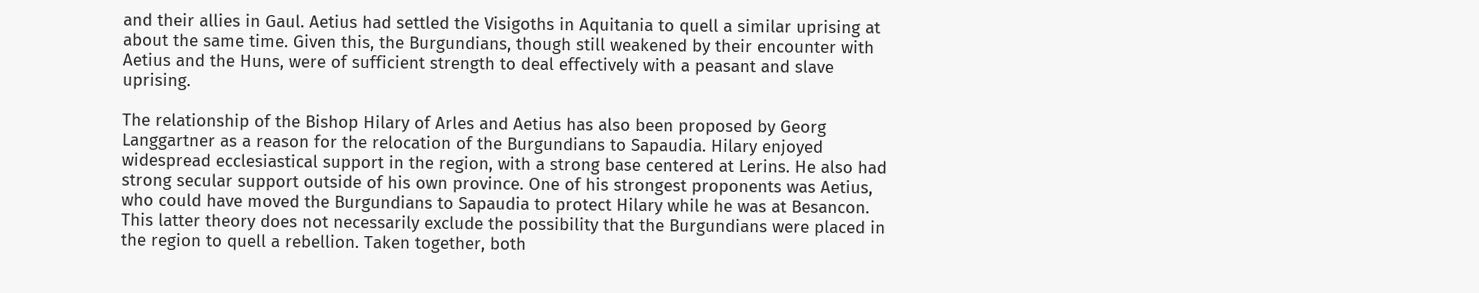and their allies in Gaul. Aetius had settled the Visigoths in Aquitania to quell a similar uprising at about the same time. Given this, the Burgundians, though still weakened by their encounter with Aetius and the Huns, were of sufficient strength to deal effectively with a peasant and slave uprising.

The relationship of the Bishop Hilary of Arles and Aetius has also been proposed by Georg Langgartner as a reason for the relocation of the Burgundians to Sapaudia. Hilary enjoyed widespread ecclesiastical support in the region, with a strong base centered at Lerins. He also had strong secular support outside of his own province. One of his strongest proponents was Aetius, who could have moved the Burgundians to Sapaudia to protect Hilary while he was at Besancon. This latter theory does not necessarily exclude the possibility that the Burgundians were placed in the region to quell a rebellion. Taken together, both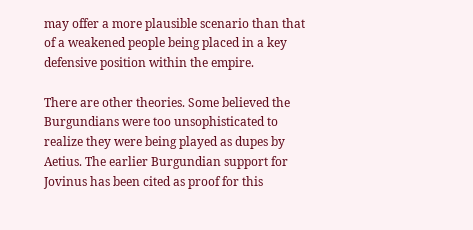may offer a more plausible scenario than that of a weakened people being placed in a key defensive position within the empire.

There are other theories. Some believed the Burgundians were too unsophisticated to realize they were being played as dupes by Aetius. The earlier Burgundian support for Jovinus has been cited as proof for this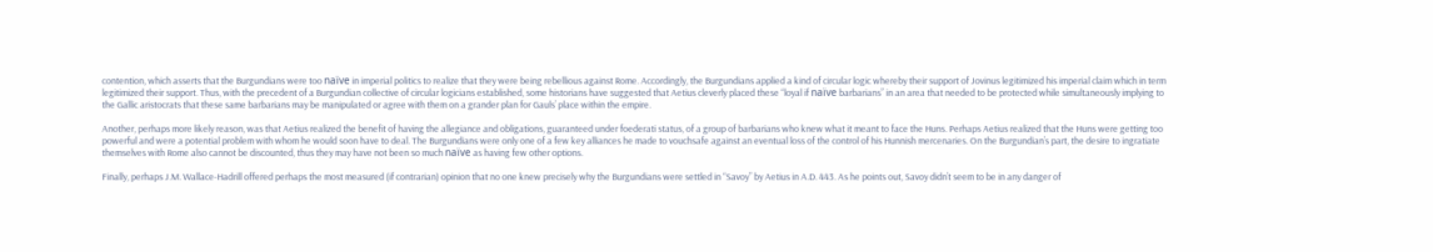contention, which asserts that the Burgundians were too naïve in imperial politics to realize that they were being rebellious against Rome. Accordingly, the Burgundians applied a kind of circular logic whereby their support of Jovinus legitimized his imperial claim which in term legitimized their support. Thus, with the precedent of a Burgundian collective of circular logicians established, some historians have suggested that Aetius cleverly placed these “loyal if naïve barbarians” in an area that needed to be protected while simultaneously implying to the Gallic aristocrats that these same barbarians may be manipulated or agree with them on a grander plan for Gauls’ place within the empire.

Another, perhaps more likely reason, was that Aetius realized the benefit of having the allegiance and obligations, guaranteed under foederati status, of a group of barbarians who knew what it meant to face the Huns. Perhaps Aetius realized that the Huns were getting too powerful and were a potential problem with whom he would soon have to deal. The Burgundians were only one of a few key alliances he made to vouchsafe against an eventual loss of the control of his Hunnish mercenaries. On the Burgundian’s part, the desire to ingratiate themselves with Rome also cannot be discounted, thus they may have not been so much naïve as having few other options.

Finally, perhaps J.M. Wallace-Hadrill offered perhaps the most measured (if contrarian) opinion that no one knew precisely why the Burgundians were settled in “Savoy” by Aetius in A.D. 443. As he points out, Savoy didn’t seem to be in any danger of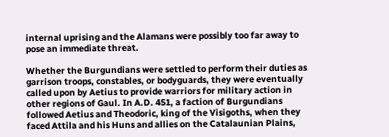internal uprising and the Alamans were possibly too far away to pose an immediate threat.

Whether the Burgundians were settled to perform their duties as garrison troops, constables, or bodyguards, they were eventually called upon by Aetius to provide warriors for military action in other regions of Gaul. In A.D. 451, a faction of Burgundians followed Aetius and Theodoric, king of the Visigoths, when they faced Attila and his Huns and allies on the Catalaunian Plains,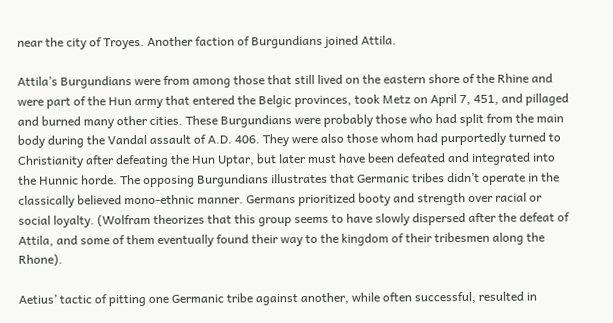near the city of Troyes. Another faction of Burgundians joined Attila.

Attila’s Burgundians were from among those that still lived on the eastern shore of the Rhine and were part of the Hun army that entered the Belgic provinces, took Metz on April 7, 451, and pillaged and burned many other cities. These Burgundians were probably those who had split from the main body during the Vandal assault of A.D. 406. They were also those whom had purportedly turned to Christianity after defeating the Hun Uptar, but later must have been defeated and integrated into the Hunnic horde. The opposing Burgundians illustrates that Germanic tribes didn’t operate in the classically believed mono-ethnic manner. Germans prioritized booty and strength over racial or social loyalty. (Wolfram theorizes that this group seems to have slowly dispersed after the defeat of Attila, and some of them eventually found their way to the kingdom of their tribesmen along the Rhone).

Aetius’ tactic of pitting one Germanic tribe against another, while often successful, resulted in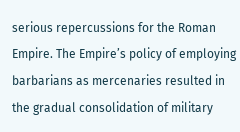serious repercussions for the Roman Empire. The Empire’s policy of employing barbarians as mercenaries resulted in the gradual consolidation of military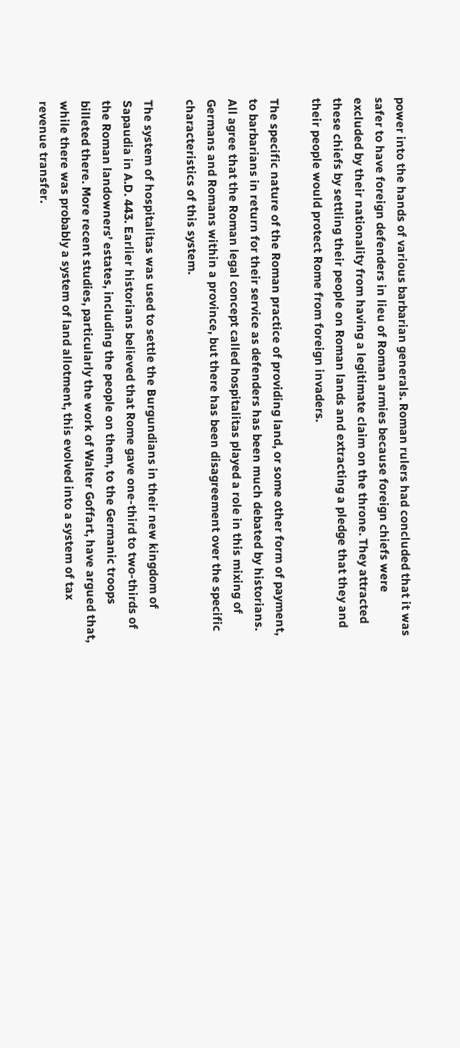power into the hands of various barbarian generals. Roman rulers had concluded that it was safer to have foreign defenders in lieu of Roman armies because foreign chiefs were excluded by their nationality from having a legitimate claim on the throne. They attracted these chiefs by settling their people on Roman lands and extracting a pledge that they and their people would protect Rome from foreign invaders.

The specific nature of the Roman practice of providing land, or some other form of payment, to barbarians in return for their service as defenders has been much debated by historians. All agree that the Roman legal concept called hospitalitas played a role in this mixing of Germans and Romans within a province, but there has been disagreement over the specific characteristics of this system.

The system of hospitalitas was used to settle the Burgundians in their new kingdom of Sapaudia in A.D. 443. Earlier historians believed that Rome gave one-third to two-thirds of the Roman landowners’ estates, including the people on them, to the Germanic troops billeted there. More recent studies, particularly the work of Walter Goffart, have argued that, while there was probably a system of land allotment, this evolved into a system of tax revenue transfer.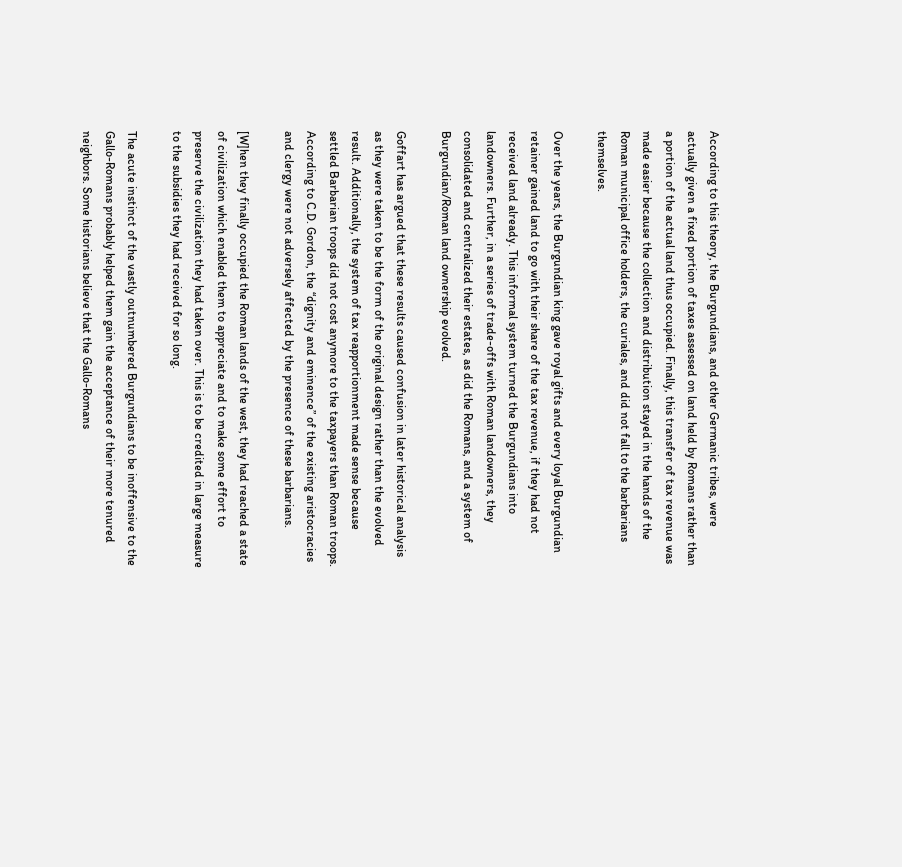According to this theory, the Burgundians, and other Germanic tribes, were actually given a fixed portion of taxes assessed on land held by Romans rather than a portion of the actual land thus occupied. Finally, this transfer of tax revenue was made easier because the collection and distribution stayed in the hands of the Roman municipal office holders, the curiales, and did not fall to the barbarians themselves.

Over the years, the Burgundian king gave royal gifts and every loyal Burgundian retainer gained land to go with their share of the tax revenue, if they had not received land already. This informal system turned the Burgundians into landowners. Further, in a series of trade-offs with Roman landowners, they consolidated and centralized their estates, as did the Romans, and a system of Burgundian/Roman land ownership evolved.

Goffart has argued that these results caused confusion in later historical analysis as they were taken to be the form of the original design rather than the evolved result. Additionally, the system of tax reapportionment made sense because settled Barbarian troops did not cost anymore to the taxpayers than Roman troops. According to C.D. Gordon, the “dignity and eminence” of the existing aristocracies and clergy were not adversely affected by the presence of these barbarians.

[W]hen they finally occupied the Roman lands of the west, they had reached a state of civilization which enabled them to appreciate and to make some effort to preserve the civilization they had taken over. This is to be credited in large measure to the subsidies they had received for so long.

The acute instinct of the vastly outnumbered Burgundians to be inoffensive to the Gallo-Romans probably helped them gain the acceptance of their more tenured neighbors. Some historians believe that the Gallo-Romans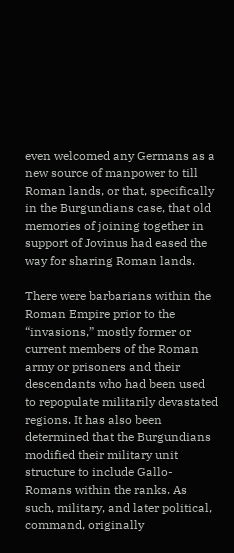even welcomed any Germans as a new source of manpower to till Roman lands, or that, specifically in the Burgundians case, that old memories of joining together in support of Jovinus had eased the way for sharing Roman lands.

There were barbarians within the Roman Empire prior to the “invasions,” mostly former or current members of the Roman army or prisoners and their descendants who had been used to repopulate militarily devastated regions. It has also been determined that the Burgundians modified their military unit structure to include Gallo-Romans within the ranks. As such, military, and later political, command, originally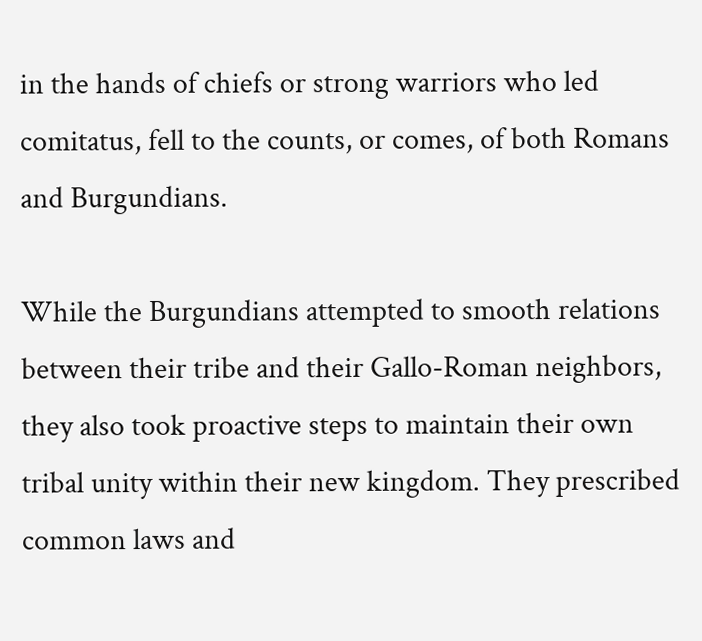in the hands of chiefs or strong warriors who led comitatus, fell to the counts, or comes, of both Romans and Burgundians.

While the Burgundians attempted to smooth relations between their tribe and their Gallo-Roman neighbors, they also took proactive steps to maintain their own tribal unity within their new kingdom. They prescribed common laws and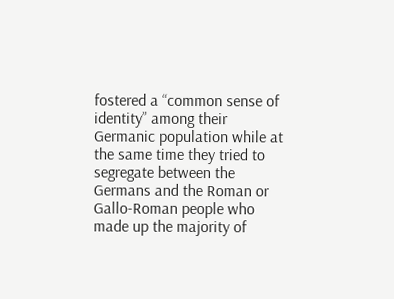fostered a “common sense of identity” among their Germanic population while at the same time they tried to segregate between the Germans and the Roman or Gallo-Roman people who made up the majority of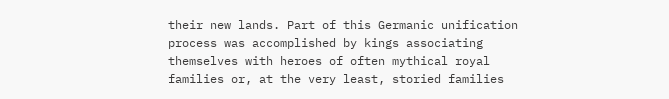their new lands. Part of this Germanic unification process was accomplished by kings associating themselves with heroes of often mythical royal families or, at the very least, storied families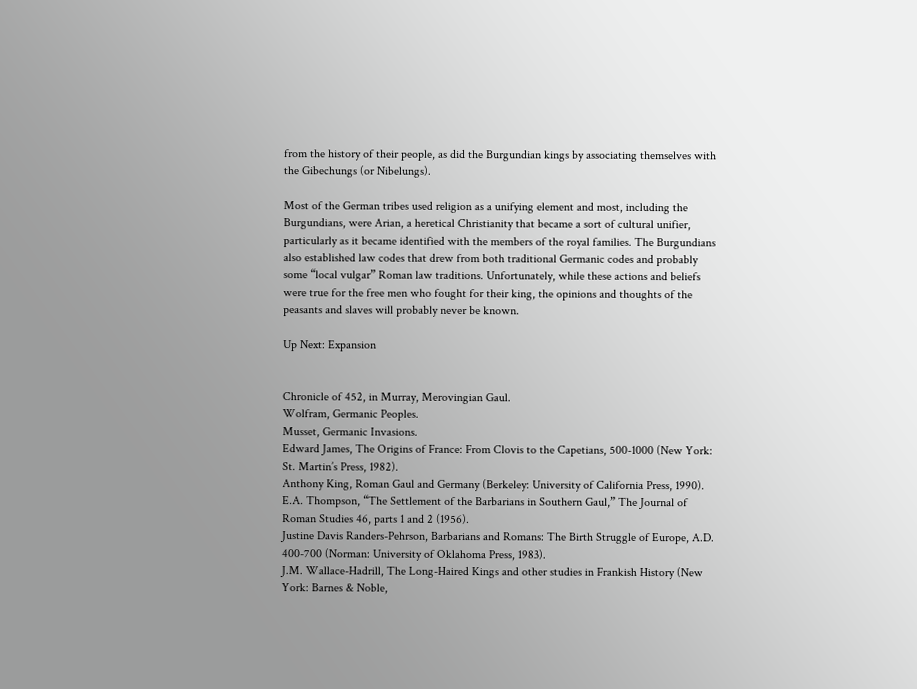from the history of their people, as did the Burgundian kings by associating themselves with the Gibechungs (or Nibelungs).

Most of the German tribes used religion as a unifying element and most, including the Burgundians, were Arian, a heretical Christianity that became a sort of cultural unifier, particularly as it became identified with the members of the royal families. The Burgundians also established law codes that drew from both traditional Germanic codes and probably some “local vulgar” Roman law traditions. Unfortunately, while these actions and beliefs were true for the free men who fought for their king, the opinions and thoughts of the peasants and slaves will probably never be known.

Up Next: Expansion


Chronicle of 452, in Murray, Merovingian Gaul.
Wolfram, Germanic Peoples.
Musset, Germanic Invasions.
Edward James, The Origins of France: From Clovis to the Capetians, 500-1000 (New York: St. Martin’s Press, 1982).
Anthony King, Roman Gaul and Germany (Berkeley: University of California Press, 1990).
E.A. Thompson, “The Settlement of the Barbarians in Southern Gaul,” The Journal of Roman Studies 46, parts 1 and 2 (1956).
Justine Davis Randers-Pehrson, Barbarians and Romans: The Birth Struggle of Europe, A.D. 400-700 (Norman: University of Oklahoma Press, 1983).
J.M. Wallace-Hadrill, The Long-Haired Kings and other studies in Frankish History (New York: Barnes & Noble,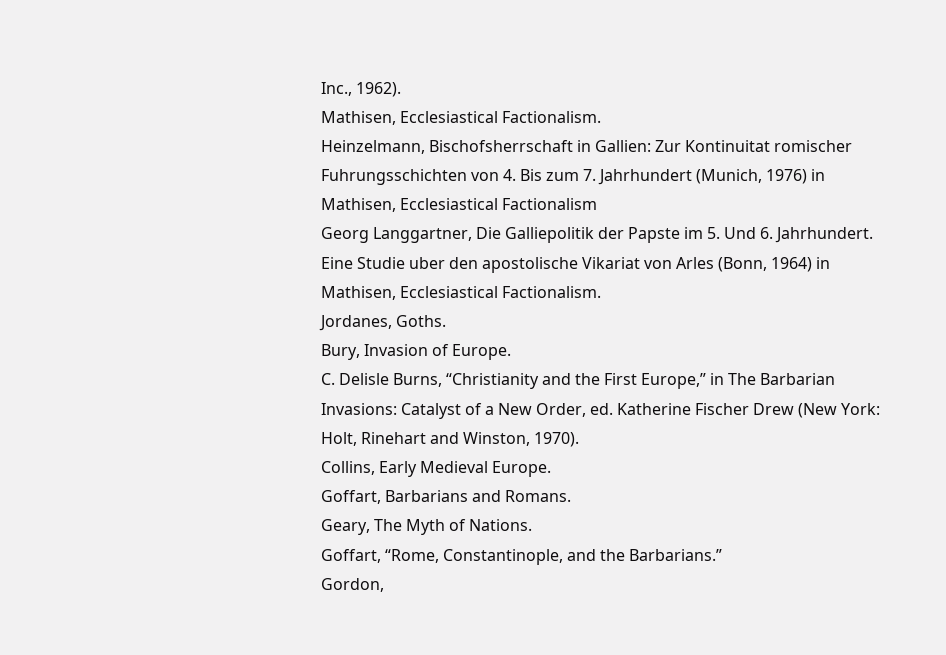Inc., 1962).
Mathisen, Ecclesiastical Factionalism.
Heinzelmann, Bischofsherrschaft in Gallien: Zur Kontinuitat romischer Fuhrungsschichten von 4. Bis zum 7. Jahrhundert (Munich, 1976) in Mathisen, Ecclesiastical Factionalism
Georg Langgartner, Die Galliepolitik der Papste im 5. Und 6. Jahrhundert. Eine Studie uber den apostolische Vikariat von Arles (Bonn, 1964) in Mathisen, Ecclesiastical Factionalism.
Jordanes, Goths.
Bury, Invasion of Europe.
C. Delisle Burns, “Christianity and the First Europe,” in The Barbarian Invasions: Catalyst of a New Order, ed. Katherine Fischer Drew (New York: Holt, Rinehart and Winston, 1970).
Collins, Early Medieval Europe.
Goffart, Barbarians and Romans.
Geary, The Myth of Nations.
Goffart, “Rome, Constantinople, and the Barbarians.”
Gordon,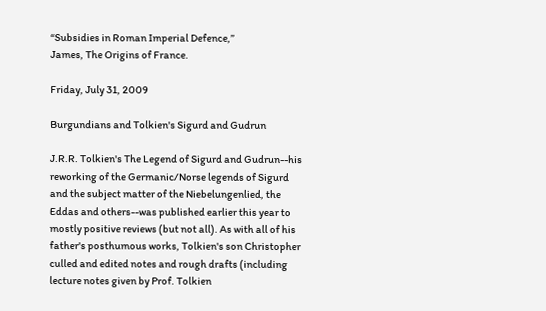“Subsidies in Roman Imperial Defence,”
James, The Origins of France.

Friday, July 31, 2009

Burgundians and Tolkien's Sigurd and Gudrun

J.R.R. Tolkien's The Legend of Sigurd and Gudrun--his reworking of the Germanic/Norse legends of Sigurd and the subject matter of the Niebelungenlied, the Eddas and others--was published earlier this year to mostly positive reviews (but not all). As with all of his father's posthumous works, Tolkien's son Christopher culled and edited notes and rough drafts (including lecture notes given by Prof. Tolkien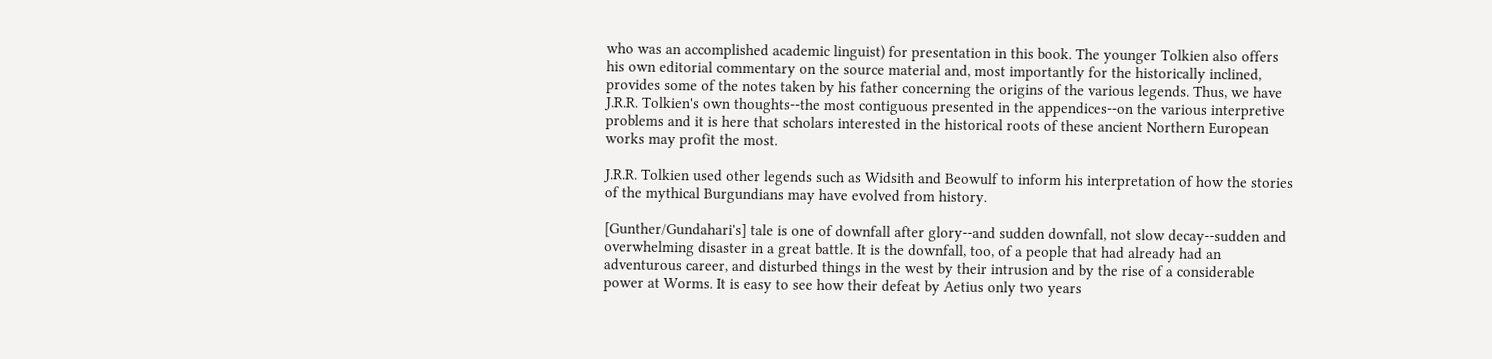who was an accomplished academic linguist) for presentation in this book. The younger Tolkien also offers his own editorial commentary on the source material and, most importantly for the historically inclined, provides some of the notes taken by his father concerning the origins of the various legends. Thus, we have J.R.R. Tolkien's own thoughts--the most contiguous presented in the appendices--on the various interpretive problems and it is here that scholars interested in the historical roots of these ancient Northern European works may profit the most.

J.R.R. Tolkien used other legends such as Widsith and Beowulf to inform his interpretation of how the stories of the mythical Burgundians may have evolved from history.

[Gunther/Gundahari's] tale is one of downfall after glory--and sudden downfall, not slow decay--sudden and overwhelming disaster in a great battle. It is the downfall, too, of a people that had already had an adventurous career, and disturbed things in the west by their intrusion and by the rise of a considerable power at Worms. It is easy to see how their defeat by Aetius only two years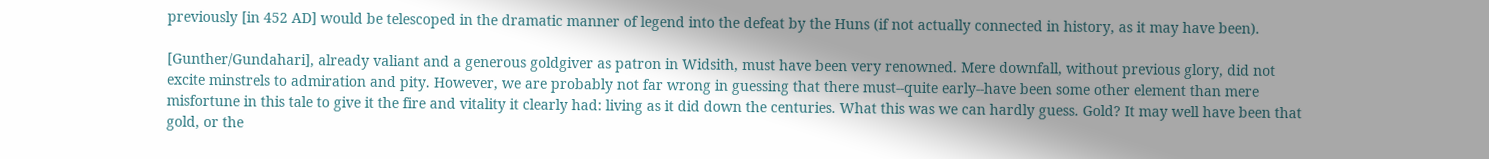previously [in 452 AD] would be telescoped in the dramatic manner of legend into the defeat by the Huns (if not actually connected in history, as it may have been).

[Gunther/Gundahari], already valiant and a generous goldgiver as patron in Widsith, must have been very renowned. Mere downfall, without previous glory, did not excite minstrels to admiration and pity. However, we are probably not far wrong in guessing that there must--quite early--have been some other element than mere misfortune in this tale to give it the fire and vitality it clearly had: living as it did down the centuries. What this was we can hardly guess. Gold? It may well have been that gold, or the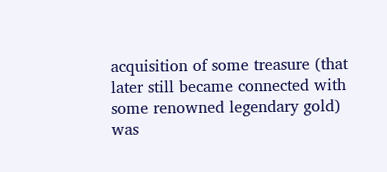acquisition of some treasure (that later still became connected with some renowned legendary gold) was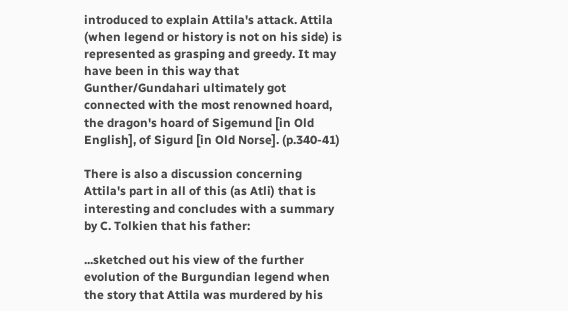introduced to explain Attila's attack. Attila (when legend or history is not on his side) is represented as grasping and greedy. It may have been in this way that Gunther/Gundahari ultimately got connected with the most renowned hoard, the dragon's hoard of Sigemund [in Old English], of Sigurd [in Old Norse]. (p.340-41)

There is also a discussion concerning Attila's part in all of this (as Atli) that is interesting and concludes with a summary by C. Tolkien that his father:

...sketched out his view of the further evolution of the Burgundian legend when the story that Attila was murdered by his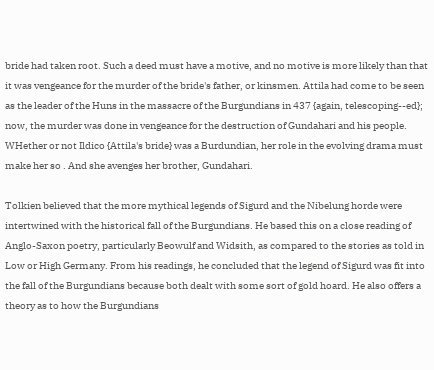bride had taken root. Such a deed must have a motive, and no motive is more likely than that it was vengeance for the murder of the bride's father, or kinsmen. Attila had come to be seen as the leader of the Huns in the massacre of the Burgundians in 437 {again, telescoping--ed}; now, the murder was done in vengeance for the destruction of Gundahari and his people. WHether or not Ildico {Attila's bride} was a Burdundian, her role in the evolving drama must make her so . And she avenges her brother, Gundahari.

Tolkien believed that the more mythical legends of Sigurd and the Nibelung horde were intertwined with the historical fall of the Burgundians. He based this on a close reading of Anglo-Saxon poetry, particularly Beowulf and Widsith, as compared to the stories as told in Low or High Germany. From his readings, he concluded that the legend of Sigurd was fit into the fall of the Burgundians because both dealt with some sort of gold hoard. He also offers a theory as to how the Burgundians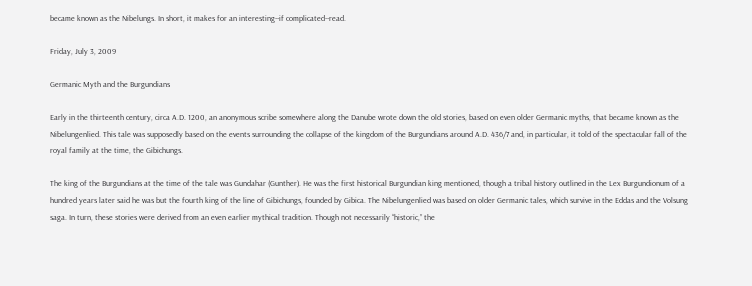became known as the Nibelungs. In short, it makes for an interesting--if complicated--read.

Friday, July 3, 2009

Germanic Myth and the Burgundians

Early in the thirteenth century, circa A.D. 1200, an anonymous scribe somewhere along the Danube wrote down the old stories, based on even older Germanic myths, that became known as the Nibelungenlied. This tale was supposedly based on the events surrounding the collapse of the kingdom of the Burgundians around A.D. 436/7 and, in particular, it told of the spectacular fall of the royal family at the time, the Gibichungs.

The king of the Burgundians at the time of the tale was Gundahar (Gunther). He was the first historical Burgundian king mentioned, though a tribal history outlined in the Lex Burgundionum of a hundred years later said he was but the fourth king of the line of Gibichungs, founded by Gibica. The Nibelungenlied was based on older Germanic tales, which survive in the Eddas and the Volsung saga. In turn, these stories were derived from an even earlier mythical tradition. Though not necessarily “historic,” the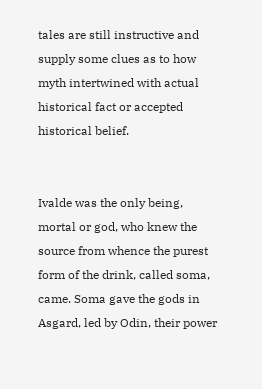tales are still instructive and supply some clues as to how myth intertwined with actual historical fact or accepted historical belief.


Ivalde was the only being, mortal or god, who knew the source from whence the purest form of the drink, called soma, came. Soma gave the gods in Asgard, led by Odin, their power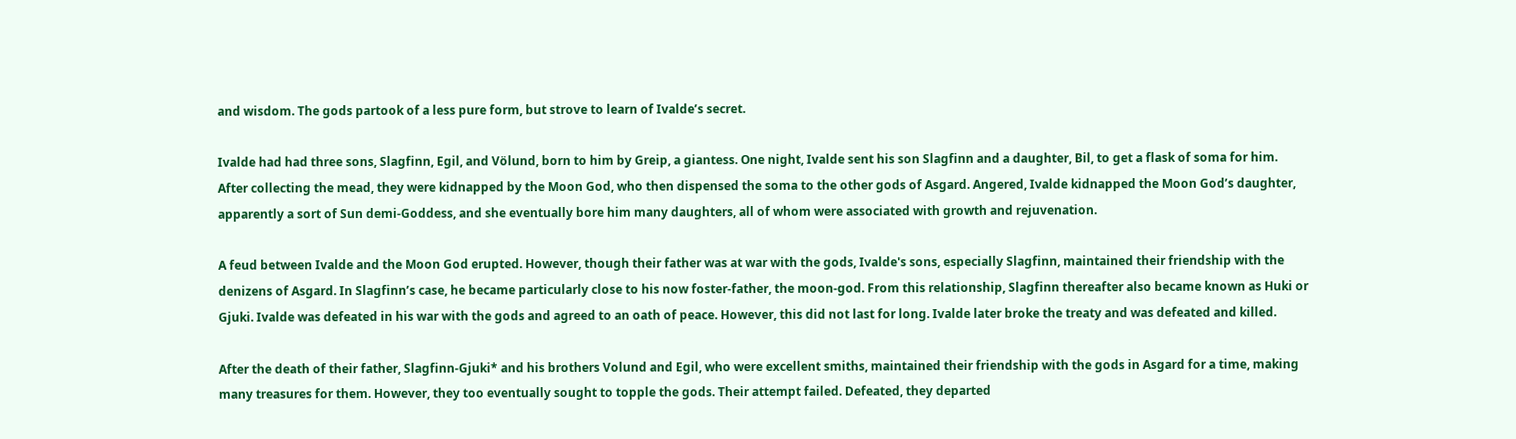and wisdom. The gods partook of a less pure form, but strove to learn of Ivalde’s secret.

Ivalde had had three sons, Slagfinn, Egil, and Völund, born to him by Greip, a giantess. One night, Ivalde sent his son Slagfinn and a daughter, Bil, to get a flask of soma for him. After collecting the mead, they were kidnapped by the Moon God, who then dispensed the soma to the other gods of Asgard. Angered, Ivalde kidnapped the Moon God’s daughter, apparently a sort of Sun demi-Goddess, and she eventually bore him many daughters, all of whom were associated with growth and rejuvenation.

A feud between Ivalde and the Moon God erupted. However, though their father was at war with the gods, Ivalde's sons, especially Slagfinn, maintained their friendship with the denizens of Asgard. In Slagfinn’s case, he became particularly close to his now foster-father, the moon-god. From this relationship, Slagfinn thereafter also became known as Huki or Gjuki. Ivalde was defeated in his war with the gods and agreed to an oath of peace. However, this did not last for long. Ivalde later broke the treaty and was defeated and killed.

After the death of their father, Slagfinn-Gjuki* and his brothers Volund and Egil, who were excellent smiths, maintained their friendship with the gods in Asgard for a time, making many treasures for them. However, they too eventually sought to topple the gods. Their attempt failed. Defeated, they departed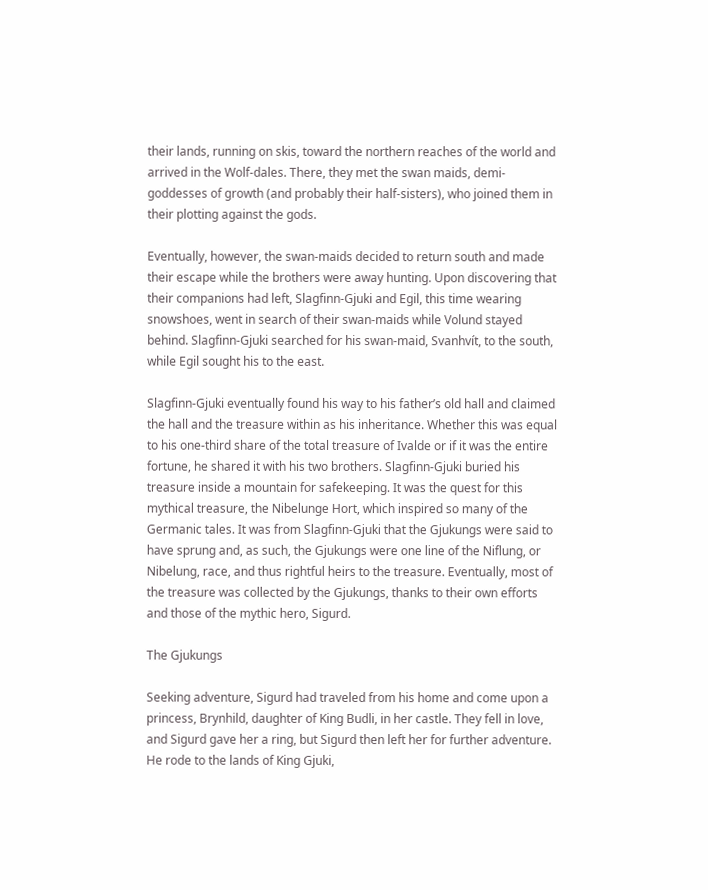their lands, running on skis, toward the northern reaches of the world and arrived in the Wolf-dales. There, they met the swan maids, demi-goddesses of growth (and probably their half-sisters), who joined them in their plotting against the gods.

Eventually, however, the swan-maids decided to return south and made their escape while the brothers were away hunting. Upon discovering that their companions had left, Slagfinn-Gjuki and Egil, this time wearing snowshoes, went in search of their swan-maids while Volund stayed behind. Slagfinn-Gjuki searched for his swan-maid, Svanhvít, to the south, while Egil sought his to the east.

Slagfinn-Gjuki eventually found his way to his father’s old hall and claimed the hall and the treasure within as his inheritance. Whether this was equal to his one-third share of the total treasure of Ivalde or if it was the entire fortune, he shared it with his two brothers. Slagfinn-Gjuki buried his treasure inside a mountain for safekeeping. It was the quest for this mythical treasure, the Nibelunge Hort, which inspired so many of the Germanic tales. It was from Slagfinn-Gjuki that the Gjukungs were said to have sprung and, as such, the Gjukungs were one line of the Niflung, or Nibelung, race, and thus rightful heirs to the treasure. Eventually, most of the treasure was collected by the Gjukungs, thanks to their own efforts and those of the mythic hero, Sigurd.

The Gjukungs

Seeking adventure, Sigurd had traveled from his home and come upon a princess, Brynhild, daughter of King Budli, in her castle. They fell in love, and Sigurd gave her a ring, but Sigurd then left her for further adventure. He rode to the lands of King Gjuki,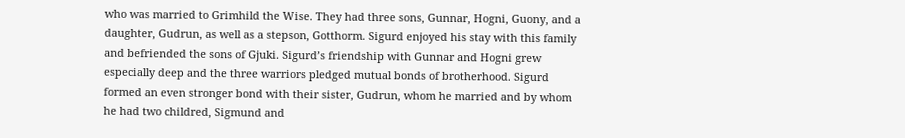who was married to Grimhild the Wise. They had three sons, Gunnar, Hogni, Guony, and a daughter, Gudrun, as well as a stepson, Gotthorm. Sigurd enjoyed his stay with this family and befriended the sons of Gjuki. Sigurd’s friendship with Gunnar and Hogni grew especially deep and the three warriors pledged mutual bonds of brotherhood. Sigurd formed an even stronger bond with their sister, Gudrun, whom he married and by whom he had two childred, Sigmund and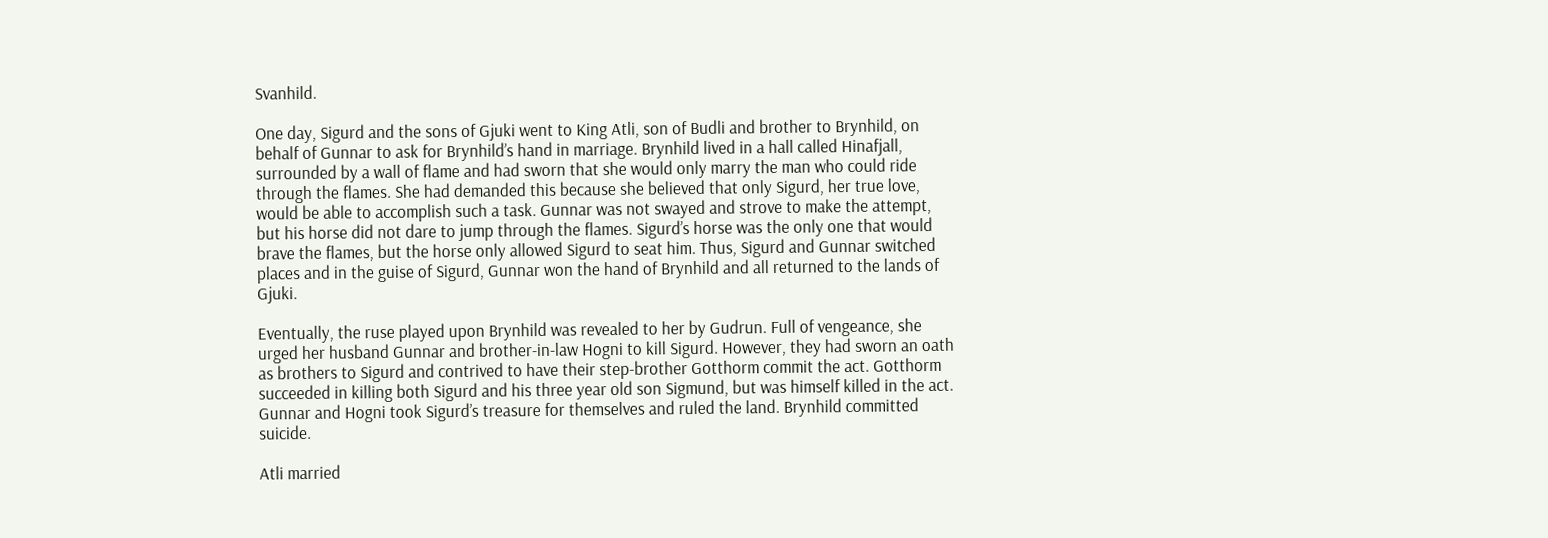Svanhild.

One day, Sigurd and the sons of Gjuki went to King Atli, son of Budli and brother to Brynhild, on behalf of Gunnar to ask for Brynhild’s hand in marriage. Brynhild lived in a hall called Hinafjall, surrounded by a wall of flame and had sworn that she would only marry the man who could ride through the flames. She had demanded this because she believed that only Sigurd, her true love, would be able to accomplish such a task. Gunnar was not swayed and strove to make the attempt, but his horse did not dare to jump through the flames. Sigurd’s horse was the only one that would brave the flames, but the horse only allowed Sigurd to seat him. Thus, Sigurd and Gunnar switched places and in the guise of Sigurd, Gunnar won the hand of Brynhild and all returned to the lands of Gjuki.

Eventually, the ruse played upon Brynhild was revealed to her by Gudrun. Full of vengeance, she urged her husband Gunnar and brother-in-law Hogni to kill Sigurd. However, they had sworn an oath as brothers to Sigurd and contrived to have their step-brother Gotthorm commit the act. Gotthorm succeeded in killing both Sigurd and his three year old son Sigmund, but was himself killed in the act. Gunnar and Hogni took Sigurd’s treasure for themselves and ruled the land. Brynhild committed suicide.

Atli married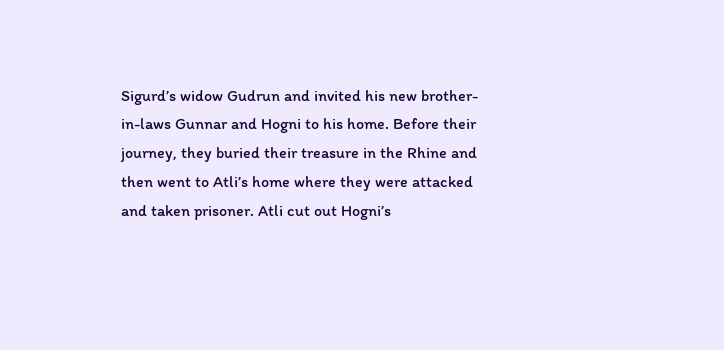Sigurd’s widow Gudrun and invited his new brother-in-laws Gunnar and Hogni to his home. Before their journey, they buried their treasure in the Rhine and then went to Atli’s home where they were attacked and taken prisoner. Atli cut out Hogni’s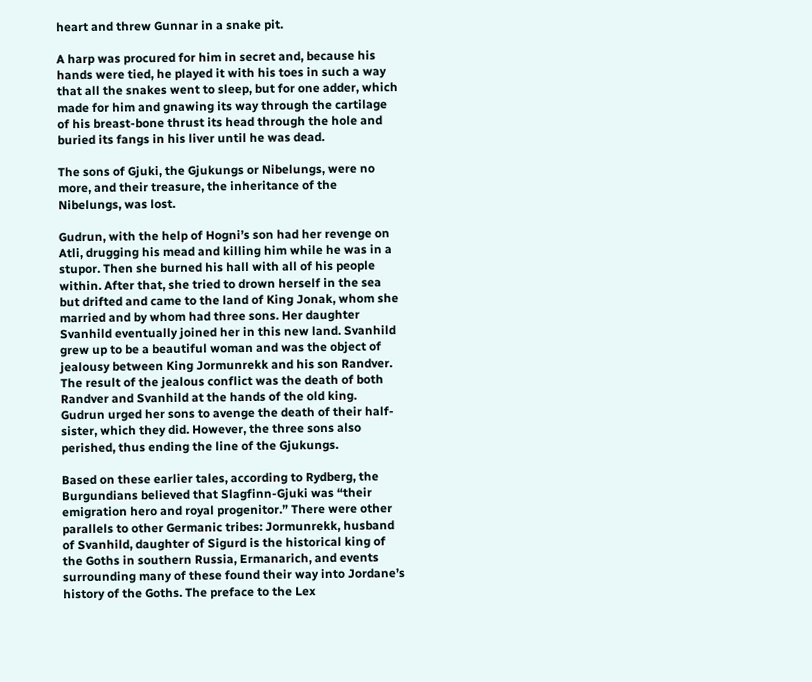heart and threw Gunnar in a snake pit.

A harp was procured for him in secret and, because his hands were tied, he played it with his toes in such a way that all the snakes went to sleep, but for one adder, which made for him and gnawing its way through the cartilage of his breast-bone thrust its head through the hole and buried its fangs in his liver until he was dead.

The sons of Gjuki, the Gjukungs or Nibelungs, were no more, and their treasure, the inheritance of the Nibelungs, was lost.

Gudrun, with the help of Hogni’s son had her revenge on Atli, drugging his mead and killing him while he was in a stupor. Then she burned his hall with all of his people within. After that, she tried to drown herself in the sea but drifted and came to the land of King Jonak, whom she married and by whom had three sons. Her daughter Svanhild eventually joined her in this new land. Svanhild grew up to be a beautiful woman and was the object of jealousy between King Jormunrekk and his son Randver. The result of the jealous conflict was the death of both Randver and Svanhild at the hands of the old king. Gudrun urged her sons to avenge the death of their half-sister, which they did. However, the three sons also perished, thus ending the line of the Gjukungs.

Based on these earlier tales, according to Rydberg, the Burgundians believed that Slagfinn-Gjuki was “their emigration hero and royal progenitor.” There were other parallels to other Germanic tribes: Jormunrekk, husband of Svanhild, daughter of Sigurd is the historical king of the Goths in southern Russia, Ermanarich, and events surrounding many of these found their way into Jordane’s history of the Goths. The preface to the Lex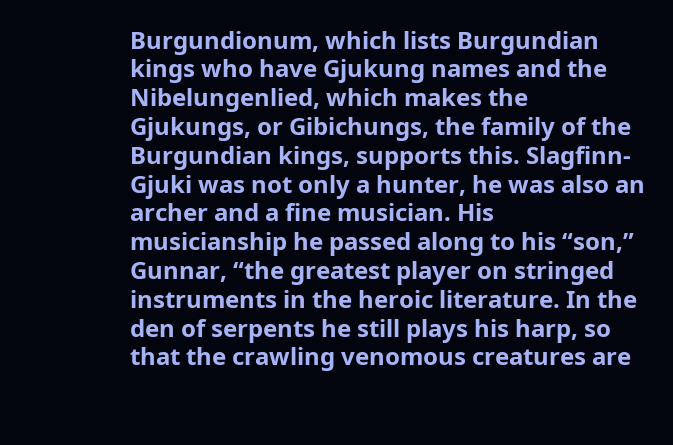Burgundionum, which lists Burgundian kings who have Gjukung names and the Nibelungenlied, which makes the Gjukungs, or Gibichungs, the family of the Burgundian kings, supports this. Slagfinn-Gjuki was not only a hunter, he was also an archer and a fine musician. His musicianship he passed along to his “son,” Gunnar, “the greatest player on stringed instruments in the heroic literature. In the den of serpents he still plays his harp, so that the crawling venomous creatures are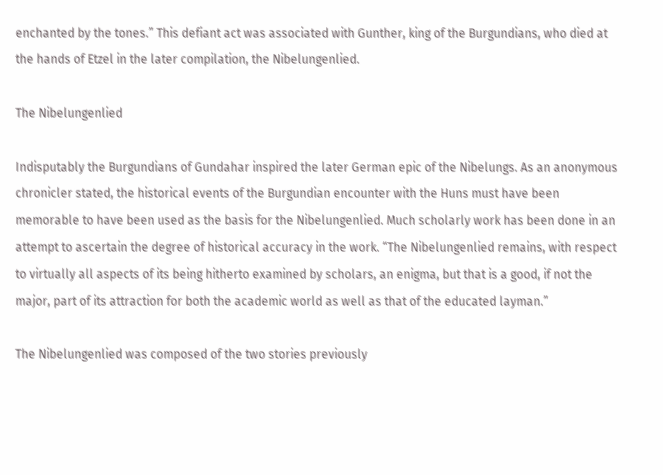enchanted by the tones.” This defiant act was associated with Gunther, king of the Burgundians, who died at the hands of Etzel in the later compilation, the Nibelungenlied.

The Nibelungenlied

Indisputably the Burgundians of Gundahar inspired the later German epic of the Nibelungs. As an anonymous chronicler stated, the historical events of the Burgundian encounter with the Huns must have been memorable to have been used as the basis for the Nibelungenlied. Much scholarly work has been done in an attempt to ascertain the degree of historical accuracy in the work. “The Nibelungenlied remains, with respect to virtually all aspects of its being hitherto examined by scholars, an enigma, but that is a good, if not the major, part of its attraction for both the academic world as well as that of the educated layman.”

The Nibelungenlied was composed of the two stories previously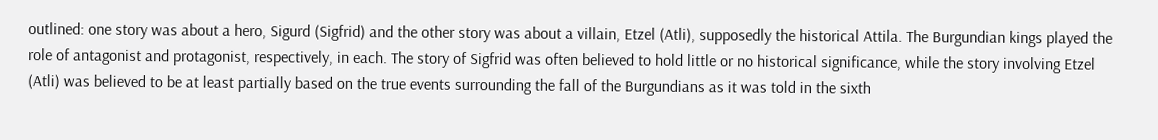outlined: one story was about a hero, Sigurd (Sigfrid) and the other story was about a villain, Etzel (Atli), supposedly the historical Attila. The Burgundian kings played the role of antagonist and protagonist, respectively, in each. The story of Sigfrid was often believed to hold little or no historical significance, while the story involving Etzel (Atli) was believed to be at least partially based on the true events surrounding the fall of the Burgundians as it was told in the sixth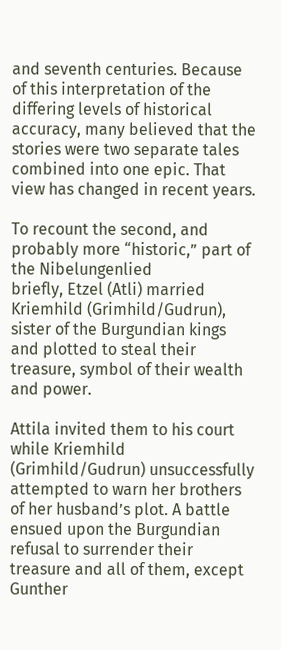and seventh centuries. Because of this interpretation of the differing levels of historical accuracy, many believed that the stories were two separate tales combined into one epic. That view has changed in recent years.

To recount the second, and probably more “historic,” part of the Nibelungenlied
briefly, Etzel (Atli) married Kriemhild (Grimhild/Gudrun), sister of the Burgundian kings and plotted to steal their treasure, symbol of their wealth and power.

Attila invited them to his court while Kriemhild (Grimhild/Gudrun) unsuccessfully attempted to warn her brothers of her husband’s plot. A battle ensued upon the Burgundian refusal to surrender their treasure and all of them, except Gunther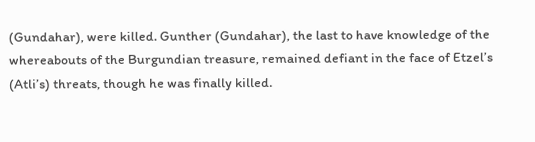(Gundahar), were killed. Gunther (Gundahar), the last to have knowledge of the whereabouts of the Burgundian treasure, remained defiant in the face of Etzel’s (Atli’s) threats, though he was finally killed.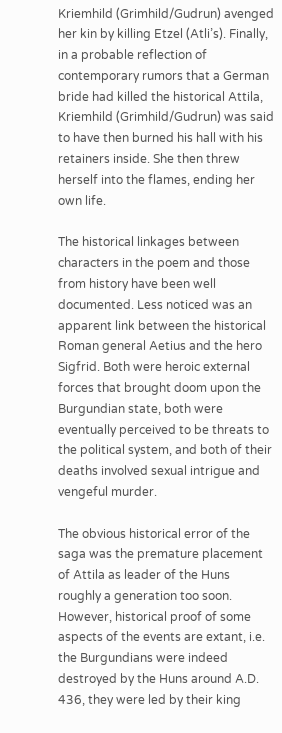Kriemhild (Grimhild/Gudrun) avenged her kin by killing Etzel (Atli’s). Finally, in a probable reflection of contemporary rumors that a German bride had killed the historical Attila, Kriemhild (Grimhild/Gudrun) was said to have then burned his hall with his retainers inside. She then threw herself into the flames, ending her own life.

The historical linkages between characters in the poem and those from history have been well documented. Less noticed was an apparent link between the historical Roman general Aetius and the hero Sigfrid. Both were heroic external forces that brought doom upon the Burgundian state, both were eventually perceived to be threats to the political system, and both of their deaths involved sexual intrigue and vengeful murder.

The obvious historical error of the saga was the premature placement of Attila as leader of the Huns roughly a generation too soon. However, historical proof of some aspects of the events are extant, i.e. the Burgundians were indeed destroyed by the Huns around A.D. 436, they were led by their king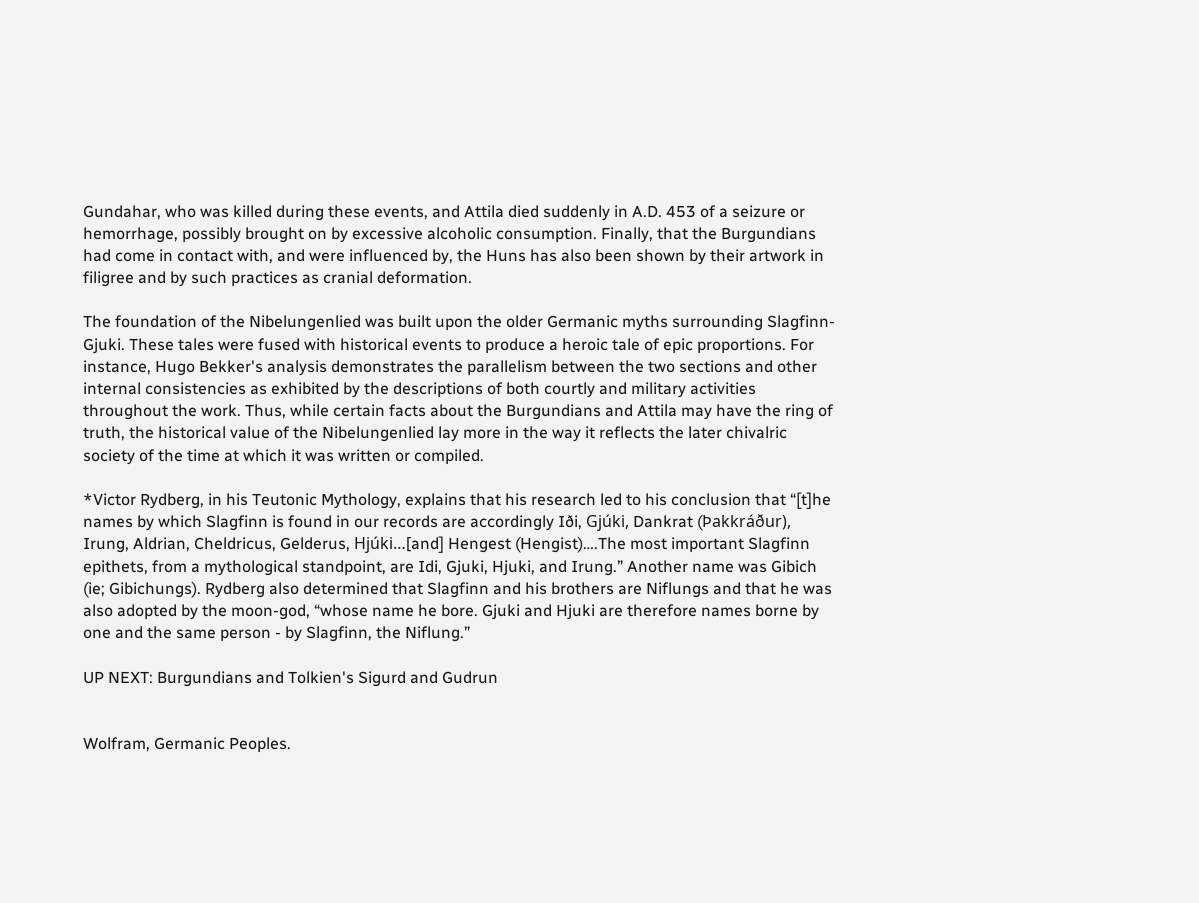Gundahar, who was killed during these events, and Attila died suddenly in A.D. 453 of a seizure or hemorrhage, possibly brought on by excessive alcoholic consumption. Finally, that the Burgundians had come in contact with, and were influenced by, the Huns has also been shown by their artwork in filigree and by such practices as cranial deformation.

The foundation of the Nibelungenlied was built upon the older Germanic myths surrounding Slagfinn-Gjuki. These tales were fused with historical events to produce a heroic tale of epic proportions. For instance, Hugo Bekker's analysis demonstrates the parallelism between the two sections and other internal consistencies as exhibited by the descriptions of both courtly and military activities throughout the work. Thus, while certain facts about the Burgundians and Attila may have the ring of truth, the historical value of the Nibelungenlied lay more in the way it reflects the later chivalric society of the time at which it was written or compiled.

*Victor Rydberg, in his Teutonic Mythology, explains that his research led to his conclusion that “[t]he names by which Slagfinn is found in our records are accordingly Iði, Gjúki, Dankrat (Þakkráður), Irung, Aldrian, Cheldricus, Gelderus, Hjúki…[and] Hengest (Hengist)….The most important Slagfinn epithets, from a mythological standpoint, are Idi, Gjuki, Hjuki, and Irung.” Another name was Gibich (ie; Gibichungs). Rydberg also determined that Slagfinn and his brothers are Niflungs and that he was also adopted by the moon-god, “whose name he bore. Gjuki and Hjuki are therefore names borne by one and the same person - by Slagfinn, the Niflung.”

UP NEXT: Burgundians and Tolkien's Sigurd and Gudrun


Wolfram, Germanic Peoples.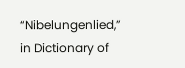“Nibelungenlied,” in Dictionary of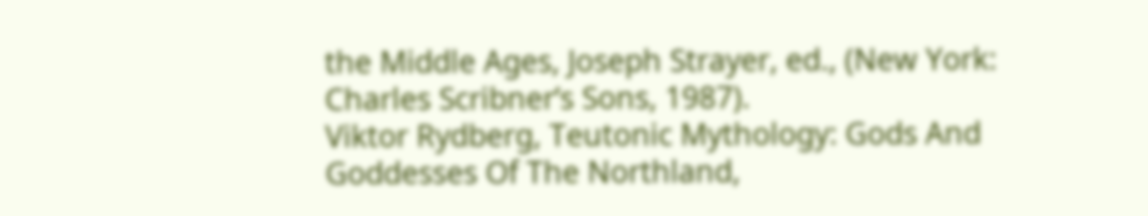the Middle Ages, Joseph Strayer, ed., (New York: Charles Scribner’s Sons, 1987).
Viktor Rydberg, Teutonic Mythology: Gods And Goddesses Of The Northland,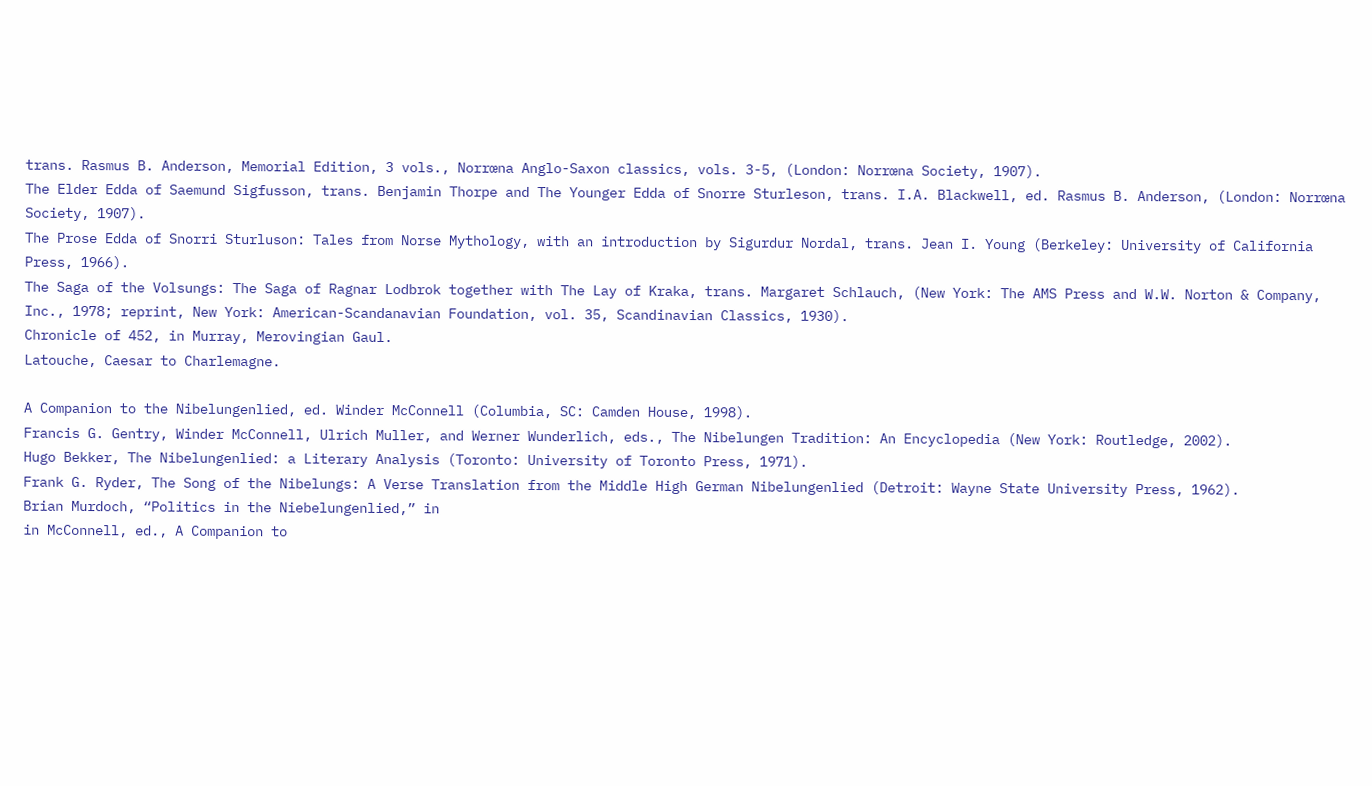trans. Rasmus B. Anderson, Memorial Edition, 3 vols., Norrœna Anglo-Saxon classics, vols. 3-5, (London: Norrœna Society, 1907).
The Elder Edda of Saemund Sigfusson, trans. Benjamin Thorpe and The Younger Edda of Snorre Sturleson, trans. I.A. Blackwell, ed. Rasmus B. Anderson, (London: Norrœna Society, 1907).
The Prose Edda of Snorri Sturluson: Tales from Norse Mythology, with an introduction by Sigurdur Nordal, trans. Jean I. Young (Berkeley: University of California Press, 1966).
The Saga of the Volsungs: The Saga of Ragnar Lodbrok together with The Lay of Kraka, trans. Margaret Schlauch, (New York: The AMS Press and W.W. Norton & Company, Inc., 1978; reprint, New York: American-Scandanavian Foundation, vol. 35, Scandinavian Classics, 1930).
Chronicle of 452, in Murray, Merovingian Gaul.
Latouche, Caesar to Charlemagne.

A Companion to the Nibelungenlied, ed. Winder McConnell (Columbia, SC: Camden House, 1998).
Francis G. Gentry, Winder McConnell, Ulrich Muller, and Werner Wunderlich, eds., The Nibelungen Tradition: An Encyclopedia (New York: Routledge, 2002).
Hugo Bekker, The Nibelungenlied: a Literary Analysis (Toronto: University of Toronto Press, 1971).
Frank G. Ryder, The Song of the Nibelungs: A Verse Translation from the Middle High German Nibelungenlied (Detroit: Wayne State University Press, 1962).
Brian Murdoch, “Politics in the Niebelungenlied,” in
in McConnell, ed., A Companion to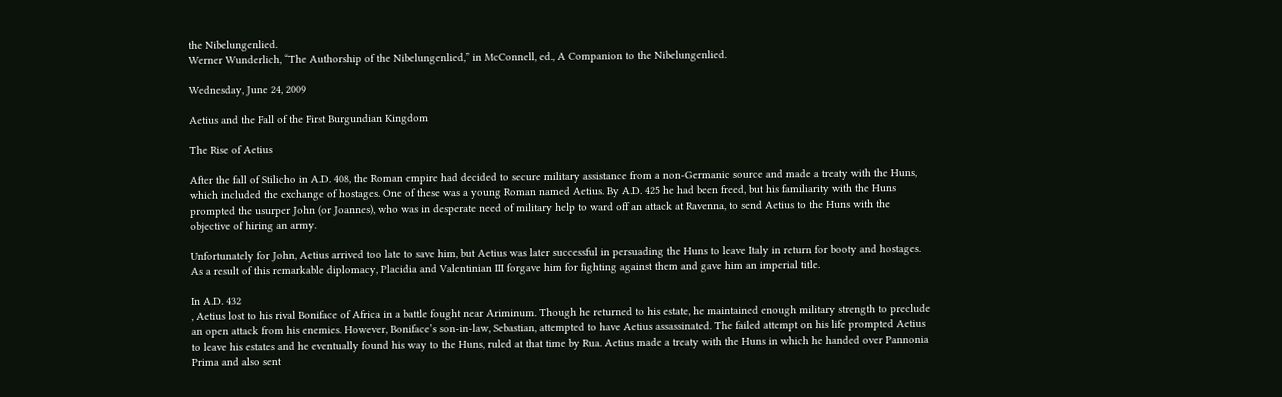the Nibelungenlied.
Werner Wunderlich, “The Authorship of the Nibelungenlied,” in McConnell, ed., A Companion to the Nibelungenlied.

Wednesday, June 24, 2009

Aetius and the Fall of the First Burgundian Kingdom

The Rise of Aetius

After the fall of Stilicho in A.D. 408, the Roman empire had decided to secure military assistance from a non-Germanic source and made a treaty with the Huns, which included the exchange of hostages. One of these was a young Roman named Aetius. By A.D. 425 he had been freed, but his familiarity with the Huns prompted the usurper John (or Joannes), who was in desperate need of military help to ward off an attack at Ravenna, to send Aetius to the Huns with the objective of hiring an army.

Unfortunately for John, Aetius arrived too late to save him, but Aetius was later successful in persuading the Huns to leave Italy in return for booty and hostages. As a result of this remarkable diplomacy, Placidia and Valentinian III forgave him for fighting against them and gave him an imperial title.

In A.D. 432
, Aetius lost to his rival Boniface of Africa in a battle fought near Ariminum. Though he returned to his estate, he maintained enough military strength to preclude an open attack from his enemies. However, Boniface’s son-in-law, Sebastian, attempted to have Aetius assassinated. The failed attempt on his life prompted Aetius to leave his estates and he eventually found his way to the Huns, ruled at that time by Rua. Aetius made a treaty with the Huns in which he handed over Pannonia Prima and also sent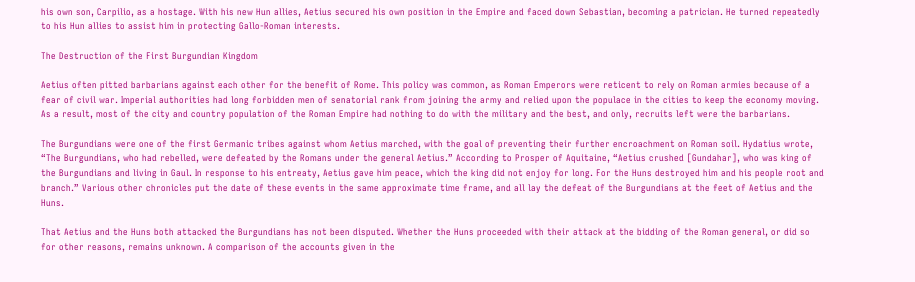his own son, Carpilio, as a hostage. With his new Hun allies, Aetius secured his own position in the Empire and faced down Sebastian, becoming a patrician. He turned repeatedly to his Hun allies to assist him in protecting Gallo-Roman interests.

The Destruction of the First Burgundian Kingdom

Aetius often pitted barbarians against each other for the benefit of Rome. This policy was common, as Roman Emperors were reticent to rely on Roman armies because of a fear of civil war. Imperial authorities had long forbidden men of senatorial rank from joining the army and relied upon the populace in the cities to keep the economy moving. As a result, most of the city and country population of the Roman Empire had nothing to do with the military and the best, and only, recruits left were the barbarians.

The Burgundians were one of the first Germanic tribes against whom Aetius marched, with the goal of preventing their further encroachment on Roman soil. Hydatius wrote, “The Burgundians, who had rebelled, were defeated by the Romans under the general Aetius.” According to Prosper of Aquitaine, “Aetius crushed [Gundahar], who was king of the Burgundians and living in Gaul. In response to his entreaty, Aetius gave him peace, which the king did not enjoy for long. For the Huns destroyed him and his people root and branch.” Various other chronicles put the date of these events in the same approximate time frame, and all lay the defeat of the Burgundians at the feet of Aetius and the Huns.

That Aetius and the Huns both attacked the Burgundians has not been disputed. Whether the Huns proceeded with their attack at the bidding of the Roman general, or did so for other reasons, remains unknown. A comparison of the accounts given in the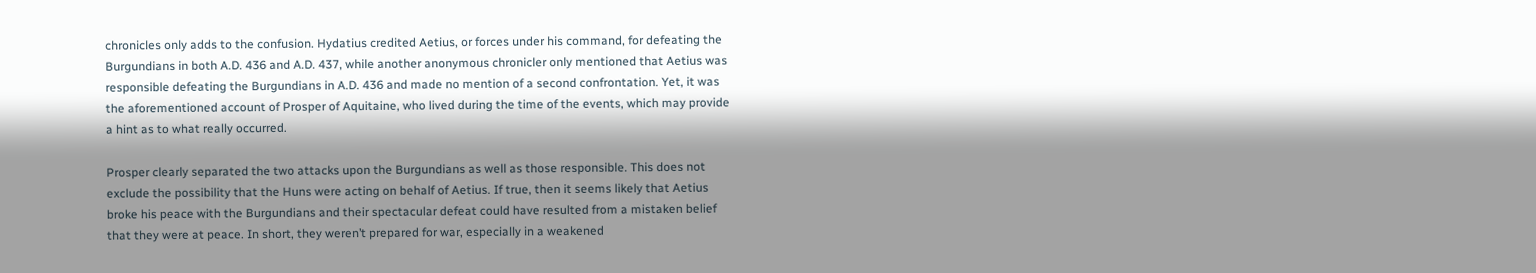chronicles only adds to the confusion. Hydatius credited Aetius, or forces under his command, for defeating the Burgundians in both A.D. 436 and A.D. 437, while another anonymous chronicler only mentioned that Aetius was responsible defeating the Burgundians in A.D. 436 and made no mention of a second confrontation. Yet, it was the aforementioned account of Prosper of Aquitaine, who lived during the time of the events, which may provide a hint as to what really occurred.

Prosper clearly separated the two attacks upon the Burgundians as well as those responsible. This does not exclude the possibility that the Huns were acting on behalf of Aetius. If true, then it seems likely that Aetius broke his peace with the Burgundians and their spectacular defeat could have resulted from a mistaken belief that they were at peace. In short, they weren’t prepared for war, especially in a weakened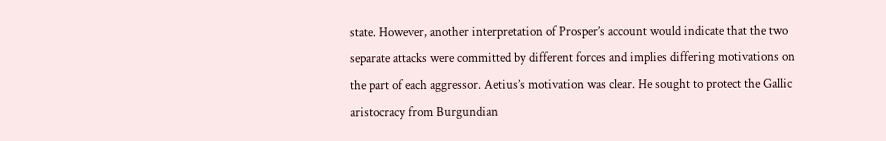state. However, another interpretation of Prosper’s account would indicate that the two separate attacks were committed by different forces and implies differing motivations on the part of each aggressor. Aetius’s motivation was clear. He sought to protect the Gallic aristocracy from Burgundian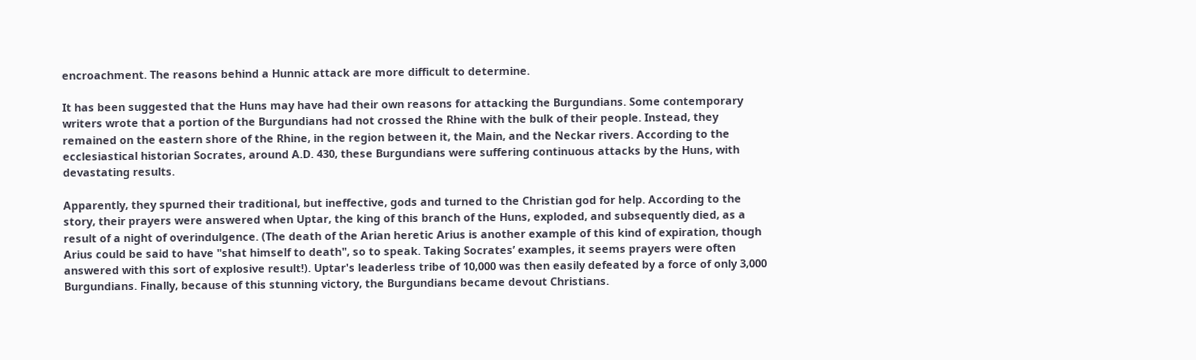encroachment. The reasons behind a Hunnic attack are more difficult to determine.

It has been suggested that the Huns may have had their own reasons for attacking the Burgundians. Some contemporary writers wrote that a portion of the Burgundians had not crossed the Rhine with the bulk of their people. Instead, they remained on the eastern shore of the Rhine, in the region between it, the Main, and the Neckar rivers. According to the ecclesiastical historian Socrates, around A.D. 430, these Burgundians were suffering continuous attacks by the Huns, with devastating results.

Apparently, they spurned their traditional, but ineffective, gods and turned to the Christian god for help. According to the story, their prayers were answered when Uptar, the king of this branch of the Huns, exploded, and subsequently died, as a result of a night of overindulgence. (The death of the Arian heretic Arius is another example of this kind of expiration, though Arius could be said to have "shat himself to death", so to speak. Taking Socrates’ examples, it seems prayers were often answered with this sort of explosive result!). Uptar's leaderless tribe of 10,000 was then easily defeated by a force of only 3,000 Burgundians. Finally, because of this stunning victory, the Burgundians became devout Christians.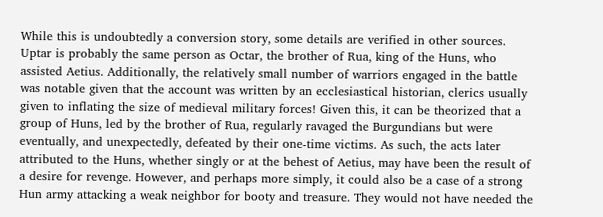While this is undoubtedly a conversion story, some details are verified in other sources. Uptar is probably the same person as Octar, the brother of Rua, king of the Huns, who assisted Aetius. Additionally, the relatively small number of warriors engaged in the battle was notable given that the account was written by an ecclesiastical historian, clerics usually given to inflating the size of medieval military forces! Given this, it can be theorized that a group of Huns, led by the brother of Rua, regularly ravaged the Burgundians but were eventually, and unexpectedly, defeated by their one-time victims. As such, the acts later attributed to the Huns, whether singly or at the behest of Aetius, may have been the result of a desire for revenge. However, and perhaps more simply, it could also be a case of a strong Hun army attacking a weak neighbor for booty and treasure. They would not have needed the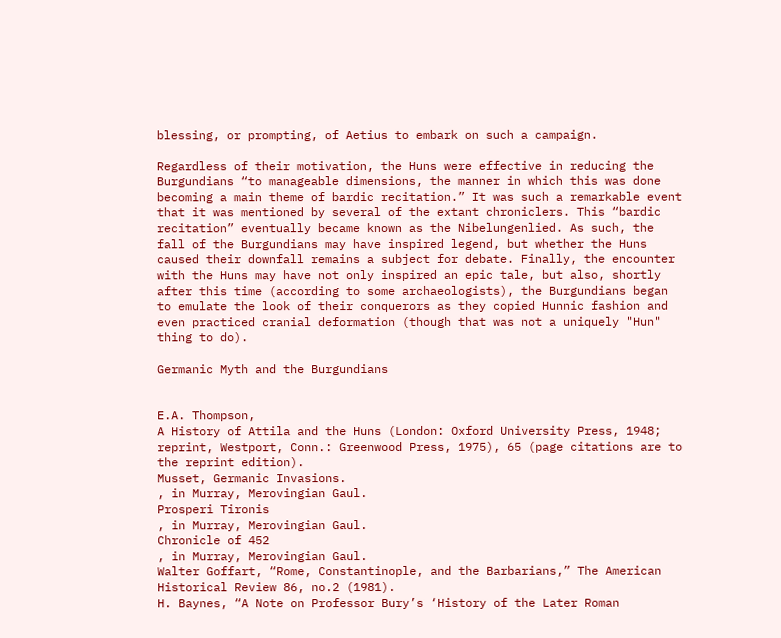blessing, or prompting, of Aetius to embark on such a campaign.

Regardless of their motivation, the Huns were effective in reducing the Burgundians “to manageable dimensions, the manner in which this was done becoming a main theme of bardic recitation.” It was such a remarkable event that it was mentioned by several of the extant chroniclers. This “bardic recitation” eventually became known as the Nibelungenlied. As such, the fall of the Burgundians may have inspired legend, but whether the Huns caused their downfall remains a subject for debate. Finally, the encounter with the Huns may have not only inspired an epic tale, but also, shortly after this time (according to some archaeologists), the Burgundians began to emulate the look of their conquerors as they copied Hunnic fashion and even practiced cranial deformation (though that was not a uniquely "Hun" thing to do).

Germanic Myth and the Burgundians


E.A. Thompson,
A History of Attila and the Huns (London: Oxford University Press, 1948; reprint, Westport, Conn.: Greenwood Press, 1975), 65 (page citations are to the reprint edition).
Musset, Germanic Invasions.
, in Murray, Merovingian Gaul.
Prosperi Tironis
, in Murray, Merovingian Gaul.
Chronicle of 452
, in Murray, Merovingian Gaul.
Walter Goffart, “Rome, Constantinople, and the Barbarians,” The American Historical Review 86, no.2 (1981).
H. Baynes, “A Note on Professor Bury’s ‘History of the Later Roman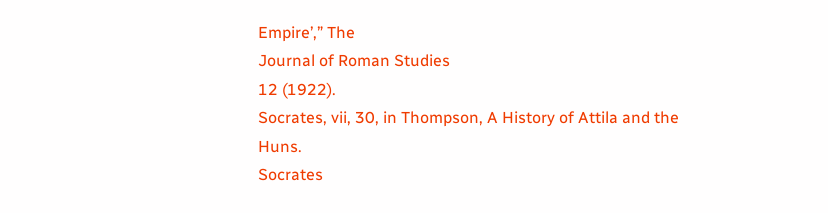Empire’,” The
Journal of Roman Studies
12 (1922).
Socrates, vii, 30, in Thompson, A History of Attila and the Huns.
Socrates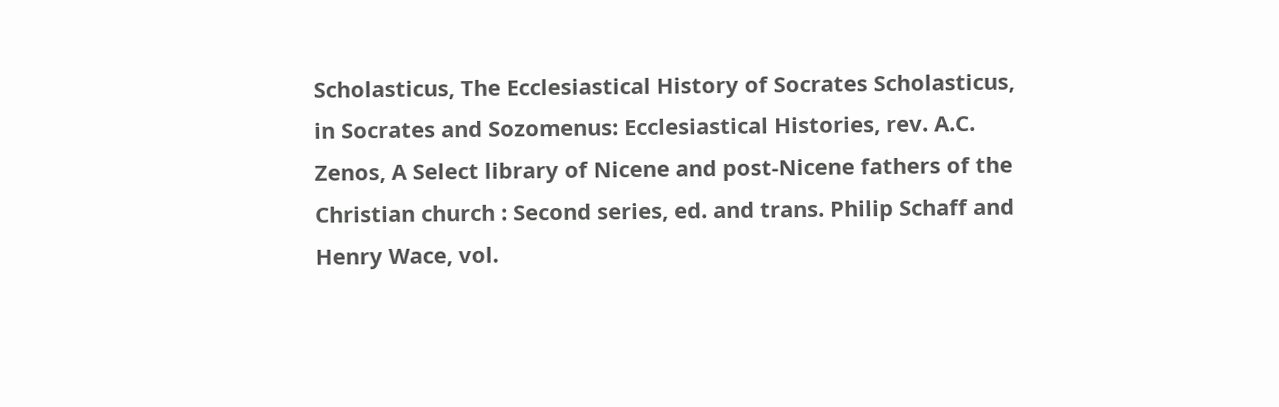Scholasticus, The Ecclesiastical History of Socrates Scholasticus, in Socrates and Sozomenus: Ecclesiastical Histories, rev. A.C. Zenos, A Select library of Nicene and post-Nicene fathers of the Christian church : Second series, ed. and trans. Philip Schaff and Henry Wace, vol.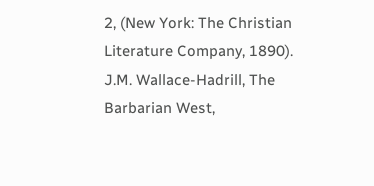2, (New York: The Christian Literature Company, 1890).
J.M. Wallace-Hadrill, The Barbarian West,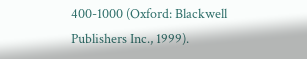400-1000 (Oxford: Blackwell Publishers Inc., 1999).